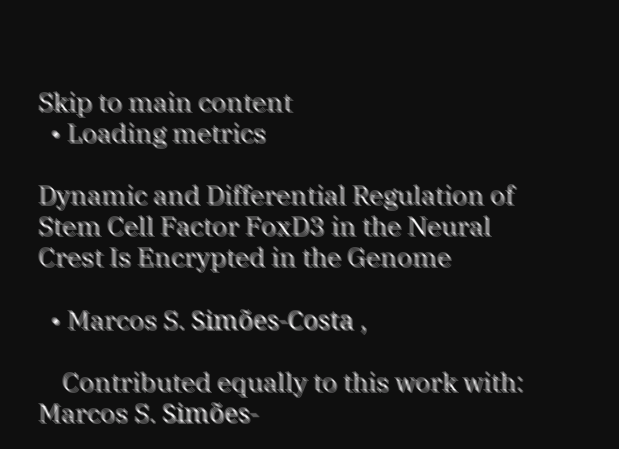Skip to main content
  • Loading metrics

Dynamic and Differential Regulation of Stem Cell Factor FoxD3 in the Neural Crest Is Encrypted in the Genome

  • Marcos S. Simões-Costa ,

    Contributed equally to this work with: Marcos S. Simões-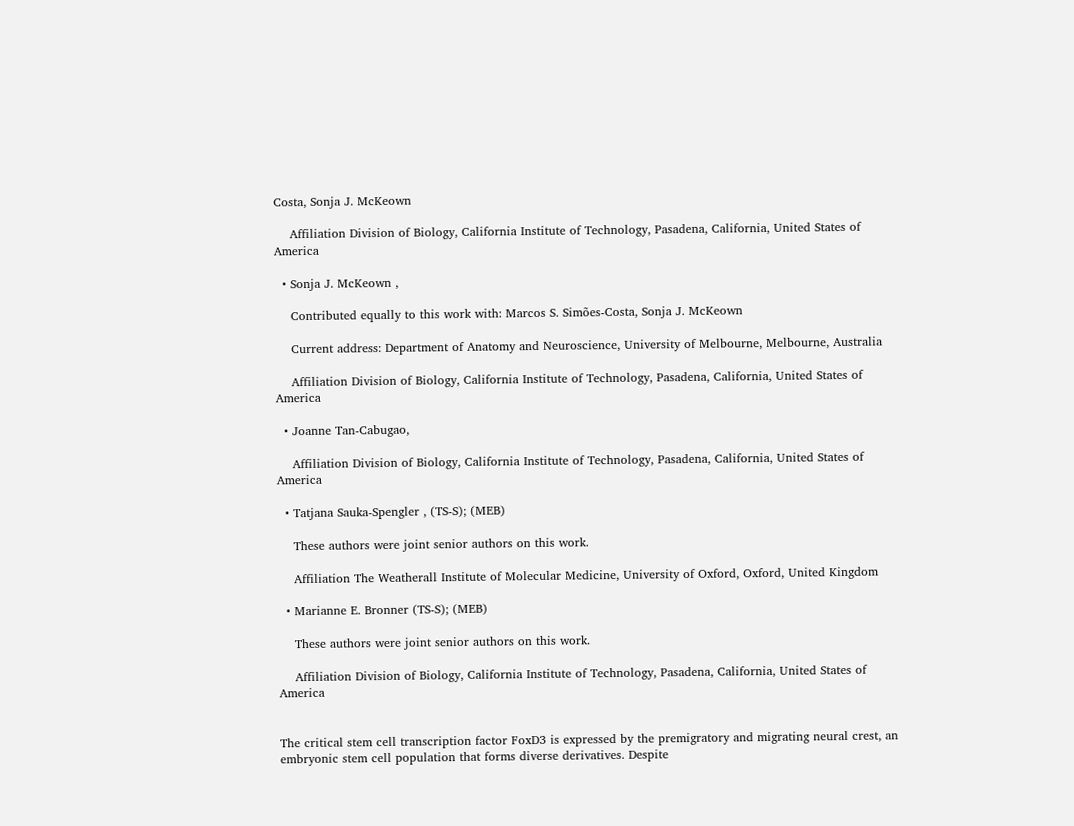Costa, Sonja J. McKeown

    Affiliation Division of Biology, California Institute of Technology, Pasadena, California, United States of America

  • Sonja J. McKeown ,

    Contributed equally to this work with: Marcos S. Simões-Costa, Sonja J. McKeown

    Current address: Department of Anatomy and Neuroscience, University of Melbourne, Melbourne, Australia

    Affiliation Division of Biology, California Institute of Technology, Pasadena, California, United States of America

  • Joanne Tan-Cabugao,

    Affiliation Division of Biology, California Institute of Technology, Pasadena, California, United States of America

  • Tatjana Sauka-Spengler , (TS-S); (MEB)

    These authors were joint senior authors on this work.

    Affiliation The Weatherall Institute of Molecular Medicine, University of Oxford, Oxford, United Kingdom

  • Marianne E. Bronner (TS-S); (MEB)

    These authors were joint senior authors on this work.

    Affiliation Division of Biology, California Institute of Technology, Pasadena, California, United States of America


The critical stem cell transcription factor FoxD3 is expressed by the premigratory and migrating neural crest, an embryonic stem cell population that forms diverse derivatives. Despite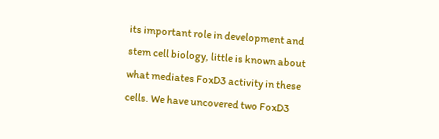its important role in development and stem cell biology, little is known about what mediates FoxD3 activity in these cells. We have uncovered two FoxD3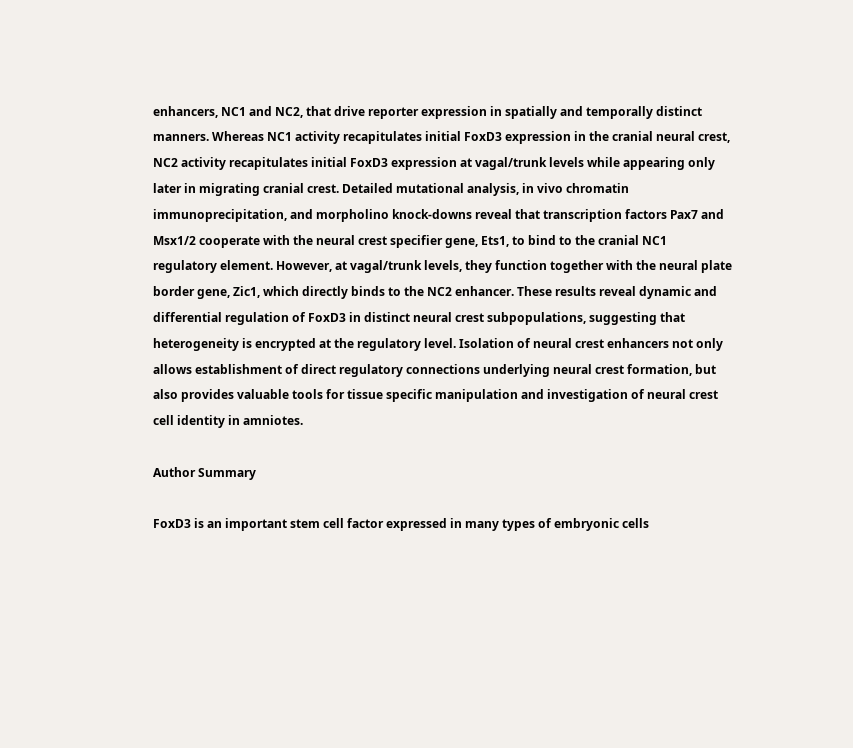enhancers, NC1 and NC2, that drive reporter expression in spatially and temporally distinct manners. Whereas NC1 activity recapitulates initial FoxD3 expression in the cranial neural crest, NC2 activity recapitulates initial FoxD3 expression at vagal/trunk levels while appearing only later in migrating cranial crest. Detailed mutational analysis, in vivo chromatin immunoprecipitation, and morpholino knock-downs reveal that transcription factors Pax7 and Msx1/2 cooperate with the neural crest specifier gene, Ets1, to bind to the cranial NC1 regulatory element. However, at vagal/trunk levels, they function together with the neural plate border gene, Zic1, which directly binds to the NC2 enhancer. These results reveal dynamic and differential regulation of FoxD3 in distinct neural crest subpopulations, suggesting that heterogeneity is encrypted at the regulatory level. Isolation of neural crest enhancers not only allows establishment of direct regulatory connections underlying neural crest formation, but also provides valuable tools for tissue specific manipulation and investigation of neural crest cell identity in amniotes.

Author Summary

FoxD3 is an important stem cell factor expressed in many types of embryonic cells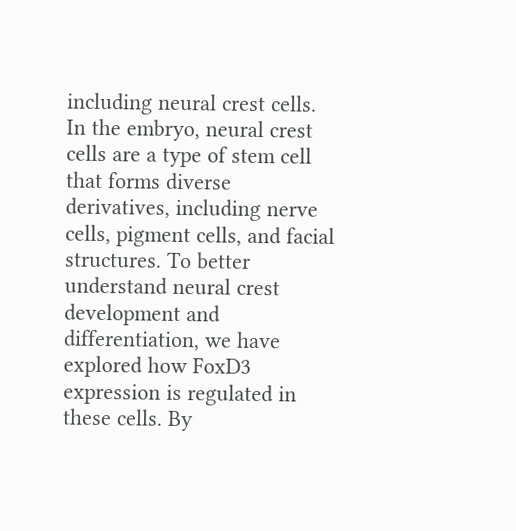including neural crest cells. In the embryo, neural crest cells are a type of stem cell that forms diverse derivatives, including nerve cells, pigment cells, and facial structures. To better understand neural crest development and differentiation, we have explored how FoxD3 expression is regulated in these cells. By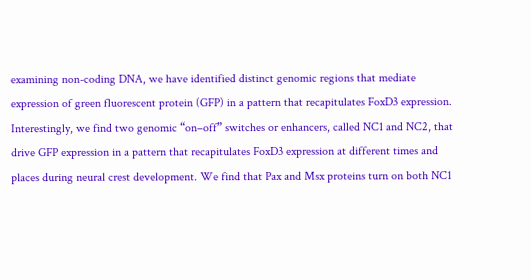examining non-coding DNA, we have identified distinct genomic regions that mediate expression of green fluorescent protein (GFP) in a pattern that recapitulates FoxD3 expression. Interestingly, we find two genomic “on–off” switches or enhancers, called NC1 and NC2, that drive GFP expression in a pattern that recapitulates FoxD3 expression at different times and places during neural crest development. We find that Pax and Msx proteins turn on both NC1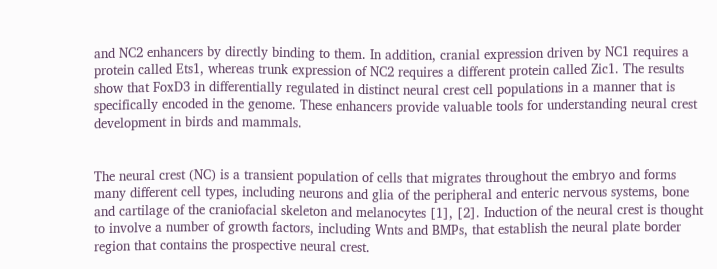and NC2 enhancers by directly binding to them. In addition, cranial expression driven by NC1 requires a protein called Ets1, whereas trunk expression of NC2 requires a different protein called Zic1. The results show that FoxD3 in differentially regulated in distinct neural crest cell populations in a manner that is specifically encoded in the genome. These enhancers provide valuable tools for understanding neural crest development in birds and mammals.


The neural crest (NC) is a transient population of cells that migrates throughout the embryo and forms many different cell types, including neurons and glia of the peripheral and enteric nervous systems, bone and cartilage of the craniofacial skeleton and melanocytes [1], [2]. Induction of the neural crest is thought to involve a number of growth factors, including Wnts and BMPs, that establish the neural plate border region that contains the prospective neural crest.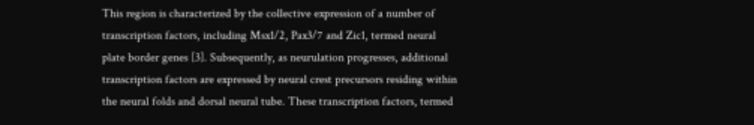This region is characterized by the collective expression of a number of transcription factors, including Msx1/2, Pax3/7 and Zic1, termed neural plate border genes [3]. Subsequently, as neurulation progresses, additional transcription factors are expressed by neural crest precursors residing within the neural folds and dorsal neural tube. These transcription factors, termed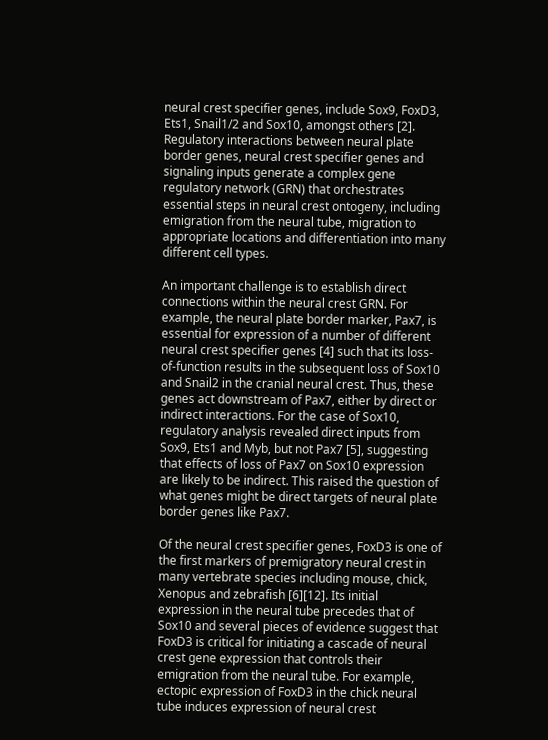neural crest specifier genes, include Sox9, FoxD3, Ets1, Snail1/2 and Sox10, amongst others [2]. Regulatory interactions between neural plate border genes, neural crest specifier genes and signaling inputs generate a complex gene regulatory network (GRN) that orchestrates essential steps in neural crest ontogeny, including emigration from the neural tube, migration to appropriate locations and differentiation into many different cell types.

An important challenge is to establish direct connections within the neural crest GRN. For example, the neural plate border marker, Pax7, is essential for expression of a number of different neural crest specifier genes [4] such that its loss-of-function results in the subsequent loss of Sox10 and Snail2 in the cranial neural crest. Thus, these genes act downstream of Pax7, either by direct or indirect interactions. For the case of Sox10, regulatory analysis revealed direct inputs from Sox9, Ets1 and Myb, but not Pax7 [5], suggesting that effects of loss of Pax7 on Sox10 expression are likely to be indirect. This raised the question of what genes might be direct targets of neural plate border genes like Pax7.

Of the neural crest specifier genes, FoxD3 is one of the first markers of premigratory neural crest in many vertebrate species including mouse, chick, Xenopus and zebrafish [6][12]. Its initial expression in the neural tube precedes that of Sox10 and several pieces of evidence suggest that FoxD3 is critical for initiating a cascade of neural crest gene expression that controls their emigration from the neural tube. For example, ectopic expression of FoxD3 in the chick neural tube induces expression of neural crest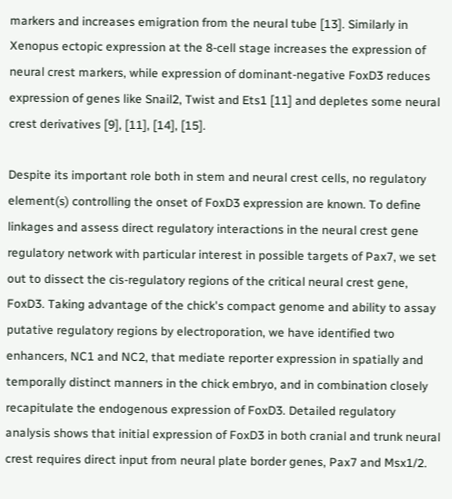markers and increases emigration from the neural tube [13]. Similarly in Xenopus ectopic expression at the 8-cell stage increases the expression of neural crest markers, while expression of dominant-negative FoxD3 reduces expression of genes like Snail2, Twist and Ets1 [11] and depletes some neural crest derivatives [9], [11], [14], [15].

Despite its important role both in stem and neural crest cells, no regulatory element(s) controlling the onset of FoxD3 expression are known. To define linkages and assess direct regulatory interactions in the neural crest gene regulatory network with particular interest in possible targets of Pax7, we set out to dissect the cis-regulatory regions of the critical neural crest gene, FoxD3. Taking advantage of the chick's compact genome and ability to assay putative regulatory regions by electroporation, we have identified two enhancers, NC1 and NC2, that mediate reporter expression in spatially and temporally distinct manners in the chick embryo, and in combination closely recapitulate the endogenous expression of FoxD3. Detailed regulatory analysis shows that initial expression of FoxD3 in both cranial and trunk neural crest requires direct input from neural plate border genes, Pax7 and Msx1/2.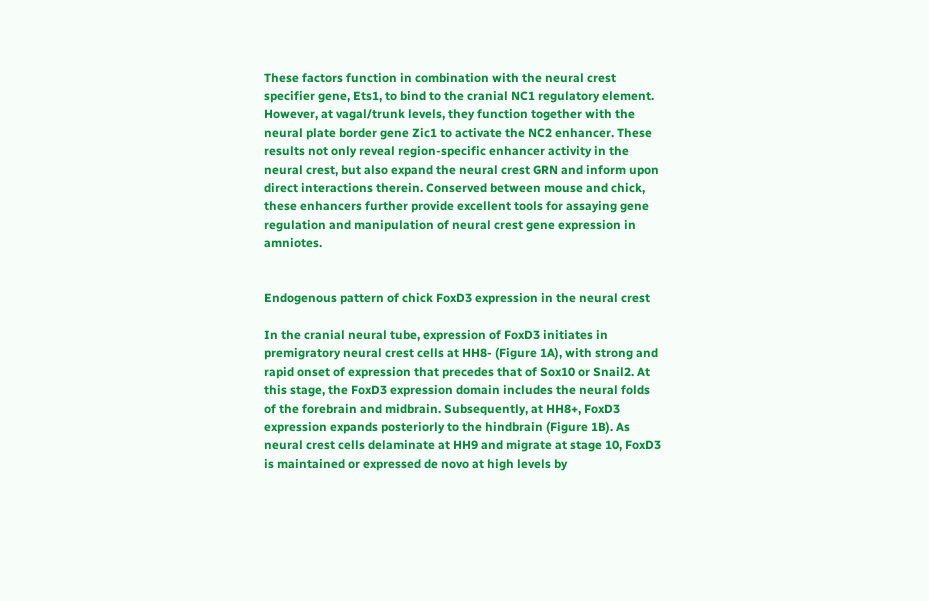These factors function in combination with the neural crest specifier gene, Ets1, to bind to the cranial NC1 regulatory element. However, at vagal/trunk levels, they function together with the neural plate border gene Zic1 to activate the NC2 enhancer. These results not only reveal region-specific enhancer activity in the neural crest, but also expand the neural crest GRN and inform upon direct interactions therein. Conserved between mouse and chick, these enhancers further provide excellent tools for assaying gene regulation and manipulation of neural crest gene expression in amniotes.


Endogenous pattern of chick FoxD3 expression in the neural crest

In the cranial neural tube, expression of FoxD3 initiates in premigratory neural crest cells at HH8- (Figure 1A), with strong and rapid onset of expression that precedes that of Sox10 or Snail2. At this stage, the FoxD3 expression domain includes the neural folds of the forebrain and midbrain. Subsequently, at HH8+, FoxD3 expression expands posteriorly to the hindbrain (Figure 1B). As neural crest cells delaminate at HH9 and migrate at stage 10, FoxD3 is maintained or expressed de novo at high levels by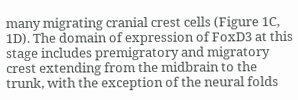many migrating cranial crest cells (Figure 1C, 1D). The domain of expression of FoxD3 at this stage includes premigratory and migratory crest extending from the midbrain to the trunk, with the exception of the neural folds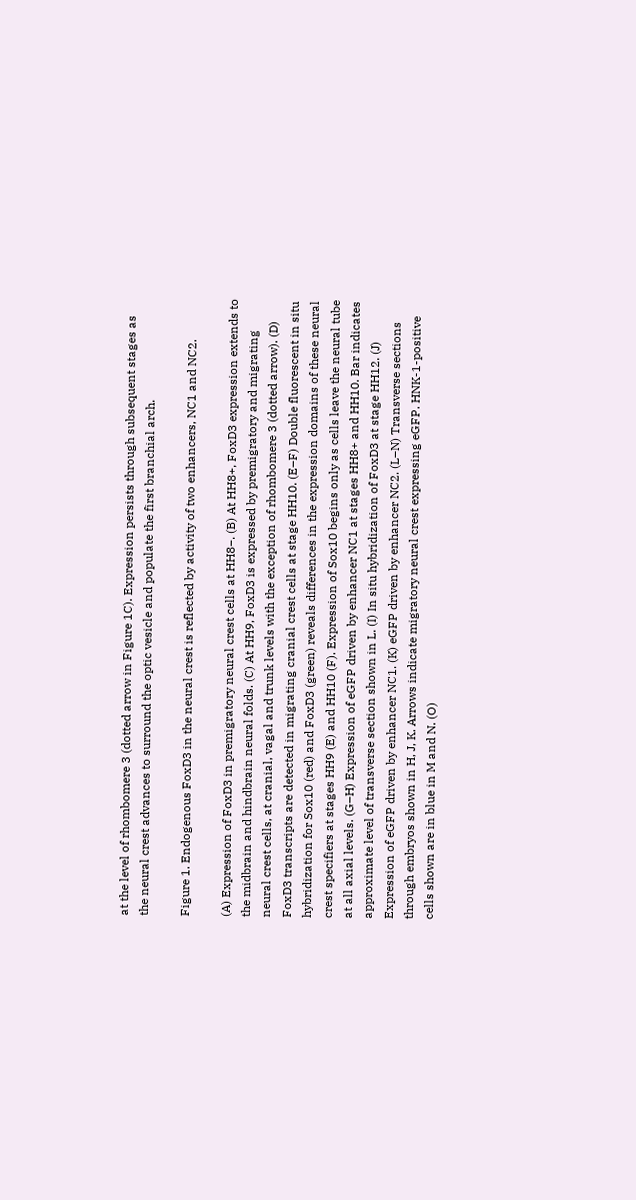at the level of rhombomere 3 (dotted arrow in Figure 1C). Expression persists through subsequent stages as the neural crest advances to surround the optic vesicle and populate the first branchial arch.

Figure 1. Endogenous FoxD3 in the neural crest is reflected by activity of two enhancers, NC1 and NC2.

(A) Expression of FoxD3 in premigratory neural crest cells at HH8−. (B) At HH8+, FoxD3 expression extends to the midbrain and hindbrain neural folds. (C) At HH9, FoxD3 is expressed by premigratory and migrating neural crest cells, at cranial, vagal and trunk levels with the exception of rhombomere 3 (dotted arrow). (D) FoxD3 transcripts are detected in migrating cranial crest cells at stage HH10. (E–F) Double fluorescent in situ hybridization for Sox10 (red) and FoxD3 (green) reveals differences in the expression domains of these neural crest specifiers at stages HH9 (E) and HH10 (F). Expression of Sox10 begins only as cells leave the neural tube at all axial levels. (G–H) Expression of eGFP driven by enhancer NC1 at stages HH8+ and HH10. Bar indicates approximate level of transverse section shown in L. (I) In situ hybridization of FoxD3 at stage HH12. (J) Expression of eGFP driven by enhancer NC1. (K) eGFP driven by enhancer NC2. (L–N) Transverse sections through embryos shown in H, J, K. Arrows indicate migratory neural crest expressing eGFP. HNK-1-positive cells shown are in blue in M and N. (O)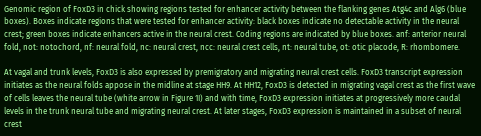Genomic region of FoxD3 in chick showing regions tested for enhancer activity between the flanking genes Atg4c and Alg6 (blue boxes). Boxes indicate regions that were tested for enhancer activity: black boxes indicate no detectable activity in the neural crest; green boxes indicate enhancers active in the neural crest. Coding regions are indicated by blue boxes. anf: anterior neural fold, not: notochord, nf: neural fold, nc: neural crest, ncc: neural crest cells, nt: neural tube, ot: otic placode, R: rhombomere.

At vagal and trunk levels, FoxD3 is also expressed by premigratory and migrating neural crest cells. FoxD3 transcript expression initiates as the neural folds appose in the midline at stage HH9. At HH12, FoxD3 is detected in migrating vagal crest as the first wave of cells leaves the neural tube (white arrow in Figure 1I) and with time, FoxD3 expression initiates at progressively more caudal levels in the trunk neural tube and migrating neural crest. At later stages, FoxD3 expression is maintained in a subset of neural crest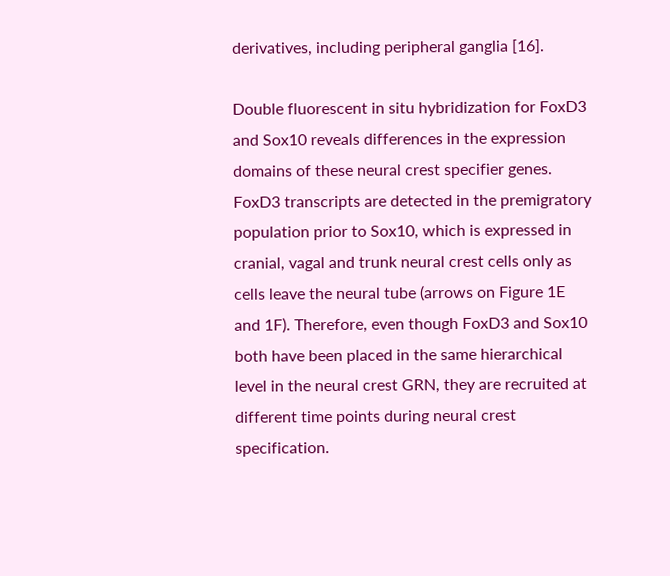derivatives, including peripheral ganglia [16].

Double fluorescent in situ hybridization for FoxD3 and Sox10 reveals differences in the expression domains of these neural crest specifier genes. FoxD3 transcripts are detected in the premigratory population prior to Sox10, which is expressed in cranial, vagal and trunk neural crest cells only as cells leave the neural tube (arrows on Figure 1E and 1F). Therefore, even though FoxD3 and Sox10 both have been placed in the same hierarchical level in the neural crest GRN, they are recruited at different time points during neural crest specification.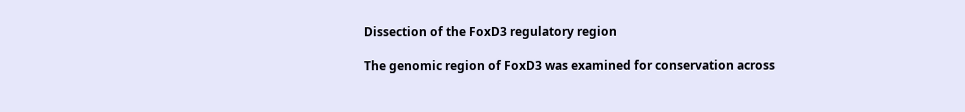Dissection of the FoxD3 regulatory region

The genomic region of FoxD3 was examined for conservation across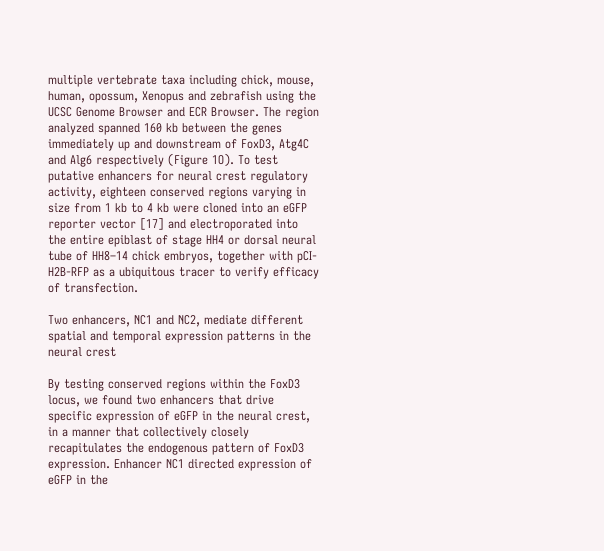multiple vertebrate taxa including chick, mouse, human, opossum, Xenopus and zebrafish using the UCSC Genome Browser and ECR Browser. The region analyzed spanned 160 kb between the genes immediately up and downstream of FoxD3, Atg4C and Alg6 respectively (Figure 1O). To test putative enhancers for neural crest regulatory activity, eighteen conserved regions varying in size from 1 kb to 4 kb were cloned into an eGFP reporter vector [17] and electroporated into the entire epiblast of stage HH4 or dorsal neural tube of HH8–14 chick embryos, together with pCI-H2B-RFP as a ubiquitous tracer to verify efficacy of transfection.

Two enhancers, NC1 and NC2, mediate different spatial and temporal expression patterns in the neural crest

By testing conserved regions within the FoxD3 locus, we found two enhancers that drive specific expression of eGFP in the neural crest, in a manner that collectively closely recapitulates the endogenous pattern of FoxD3 expression. Enhancer NC1 directed expression of eGFP in the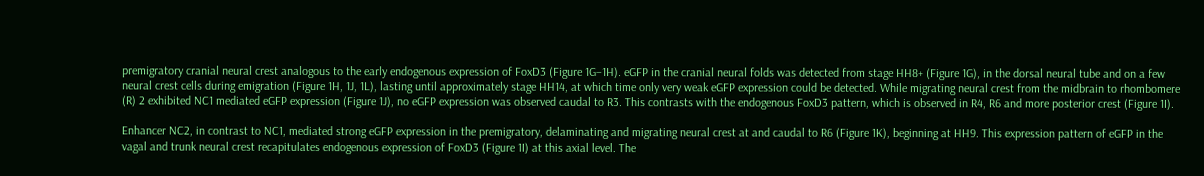premigratory cranial neural crest analogous to the early endogenous expression of FoxD3 (Figure 1G–1H). eGFP in the cranial neural folds was detected from stage HH8+ (Figure 1G), in the dorsal neural tube and on a few neural crest cells during emigration (Figure 1H, 1J, 1L), lasting until approximately stage HH14, at which time only very weak eGFP expression could be detected. While migrating neural crest from the midbrain to rhombomere (R) 2 exhibited NC1 mediated eGFP expression (Figure 1J), no eGFP expression was observed caudal to R3. This contrasts with the endogenous FoxD3 pattern, which is observed in R4, R6 and more posterior crest (Figure 1I).

Enhancer NC2, in contrast to NC1, mediated strong eGFP expression in the premigratory, delaminating and migrating neural crest at and caudal to R6 (Figure 1K), beginning at HH9. This expression pattern of eGFP in the vagal and trunk neural crest recapitulates endogenous expression of FoxD3 (Figure 1I) at this axial level. The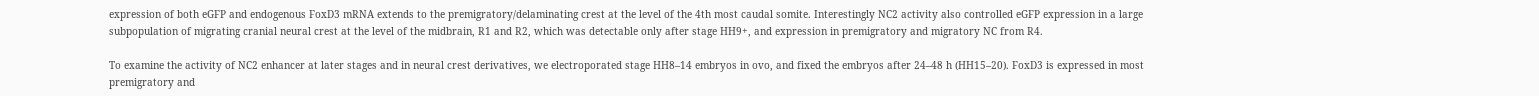expression of both eGFP and endogenous FoxD3 mRNA extends to the premigratory/delaminating crest at the level of the 4th most caudal somite. Interestingly NC2 activity also controlled eGFP expression in a large subpopulation of migrating cranial neural crest at the level of the midbrain, R1 and R2, which was detectable only after stage HH9+, and expression in premigratory and migratory NC from R4.

To examine the activity of NC2 enhancer at later stages and in neural crest derivatives, we electroporated stage HH8–14 embryos in ovo, and fixed the embryos after 24–48 h (HH15–20). FoxD3 is expressed in most premigratory and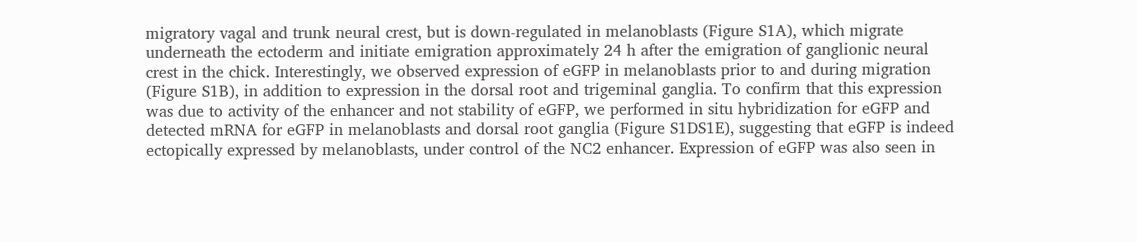migratory vagal and trunk neural crest, but is down-regulated in melanoblasts (Figure S1A), which migrate underneath the ectoderm and initiate emigration approximately 24 h after the emigration of ganglionic neural crest in the chick. Interestingly, we observed expression of eGFP in melanoblasts prior to and during migration (Figure S1B), in addition to expression in the dorsal root and trigeminal ganglia. To confirm that this expression was due to activity of the enhancer and not stability of eGFP, we performed in situ hybridization for eGFP and detected mRNA for eGFP in melanoblasts and dorsal root ganglia (Figure S1DS1E), suggesting that eGFP is indeed ectopically expressed by melanoblasts, under control of the NC2 enhancer. Expression of eGFP was also seen in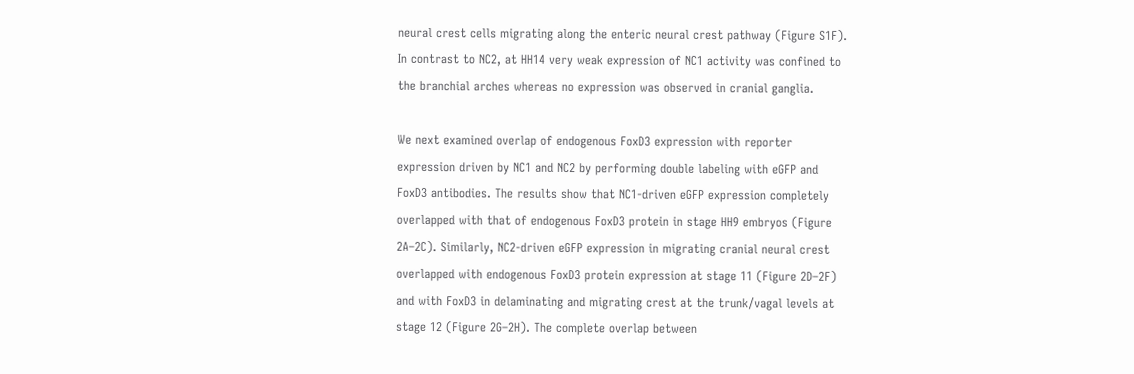neural crest cells migrating along the enteric neural crest pathway (Figure S1F). In contrast to NC2, at HH14 very weak expression of NC1 activity was confined to the branchial arches whereas no expression was observed in cranial ganglia.

We next examined overlap of endogenous FoxD3 expression with reporter expression driven by NC1 and NC2 by performing double labeling with eGFP and FoxD3 antibodies. The results show that NC1-driven eGFP expression completely overlapped with that of endogenous FoxD3 protein in stage HH9 embryos (Figure 2A–2C). Similarly, NC2-driven eGFP expression in migrating cranial neural crest overlapped with endogenous FoxD3 protein expression at stage 11 (Figure 2D–2F) and with FoxD3 in delaminating and migrating crest at the trunk/vagal levels at stage 12 (Figure 2G–2H). The complete overlap between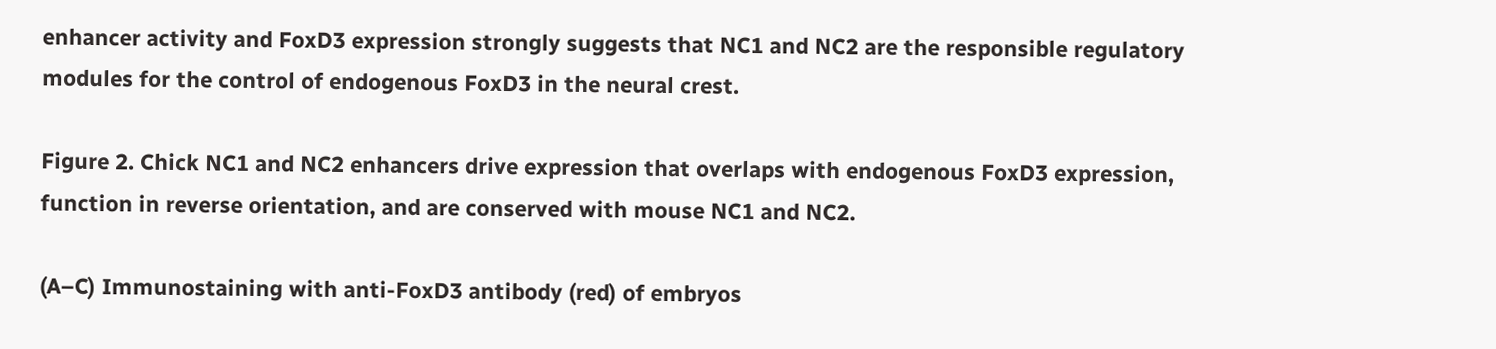enhancer activity and FoxD3 expression strongly suggests that NC1 and NC2 are the responsible regulatory modules for the control of endogenous FoxD3 in the neural crest.

Figure 2. Chick NC1 and NC2 enhancers drive expression that overlaps with endogenous FoxD3 expression, function in reverse orientation, and are conserved with mouse NC1 and NC2.

(A–C) Immunostaining with anti-FoxD3 antibody (red) of embryos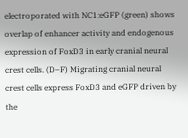electroporated with NC1:eGFP (green) shows overlap of enhancer activity and endogenous expression of FoxD3 in early cranial neural crest cells. (D–F) Migrating cranial neural crest cells express FoxD3 and eGFP driven by the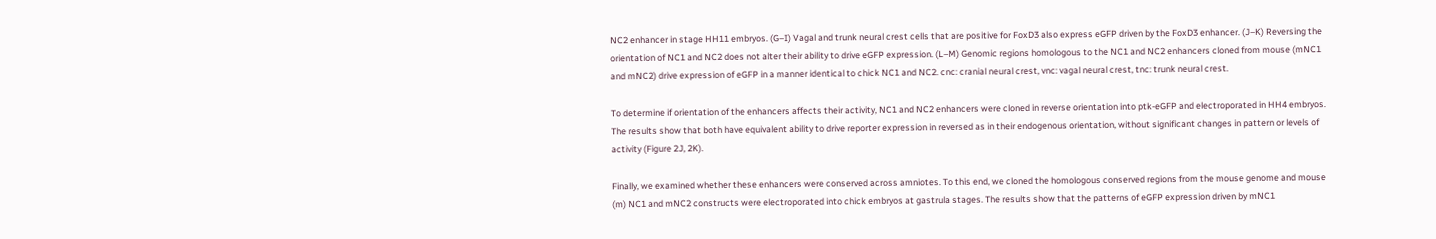NC2 enhancer in stage HH11 embryos. (G–I) Vagal and trunk neural crest cells that are positive for FoxD3 also express eGFP driven by the FoxD3 enhancer. (J–K) Reversing the orientation of NC1 and NC2 does not alter their ability to drive eGFP expression. (L–M) Genomic regions homologous to the NC1 and NC2 enhancers cloned from mouse (mNC1 and mNC2) drive expression of eGFP in a manner identical to chick NC1 and NC2. cnc: cranial neural crest, vnc: vagal neural crest, tnc: trunk neural crest.

To determine if orientation of the enhancers affects their activity, NC1 and NC2 enhancers were cloned in reverse orientation into ptk-eGFP and electroporated in HH4 embryos. The results show that both have equivalent ability to drive reporter expression in reversed as in their endogenous orientation, without significant changes in pattern or levels of activity (Figure 2J, 2K).

Finally, we examined whether these enhancers were conserved across amniotes. To this end, we cloned the homologous conserved regions from the mouse genome and mouse (m) NC1 and mNC2 constructs were electroporated into chick embryos at gastrula stages. The results show that the patterns of eGFP expression driven by mNC1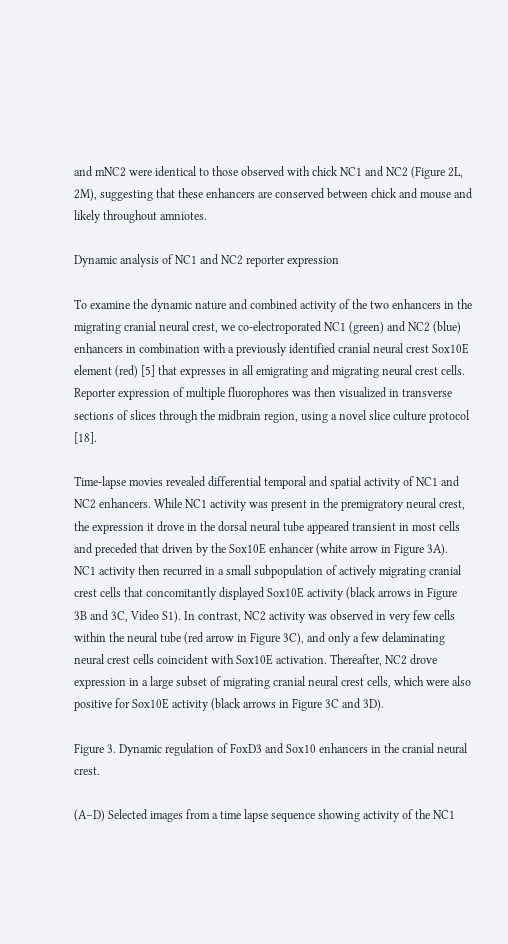and mNC2 were identical to those observed with chick NC1 and NC2 (Figure 2L, 2M), suggesting that these enhancers are conserved between chick and mouse and likely throughout amniotes.

Dynamic analysis of NC1 and NC2 reporter expression

To examine the dynamic nature and combined activity of the two enhancers in the migrating cranial neural crest, we co-electroporated NC1 (green) and NC2 (blue) enhancers in combination with a previously identified cranial neural crest Sox10E element (red) [5] that expresses in all emigrating and migrating neural crest cells. Reporter expression of multiple fluorophores was then visualized in transverse sections of slices through the midbrain region, using a novel slice culture protocol [18].

Time-lapse movies revealed differential temporal and spatial activity of NC1 and NC2 enhancers. While NC1 activity was present in the premigratory neural crest, the expression it drove in the dorsal neural tube appeared transient in most cells and preceded that driven by the Sox10E enhancer (white arrow in Figure 3A). NC1 activity then recurred in a small subpopulation of actively migrating cranial crest cells that concomitantly displayed Sox10E activity (black arrows in Figure 3B and 3C, Video S1). In contrast, NC2 activity was observed in very few cells within the neural tube (red arrow in Figure 3C), and only a few delaminating neural crest cells coincident with Sox10E activation. Thereafter, NC2 drove expression in a large subset of migrating cranial neural crest cells, which were also positive for Sox10E activity (black arrows in Figure 3C and 3D).

Figure 3. Dynamic regulation of FoxD3 and Sox10 enhancers in the cranial neural crest.

(A–D) Selected images from a time lapse sequence showing activity of the NC1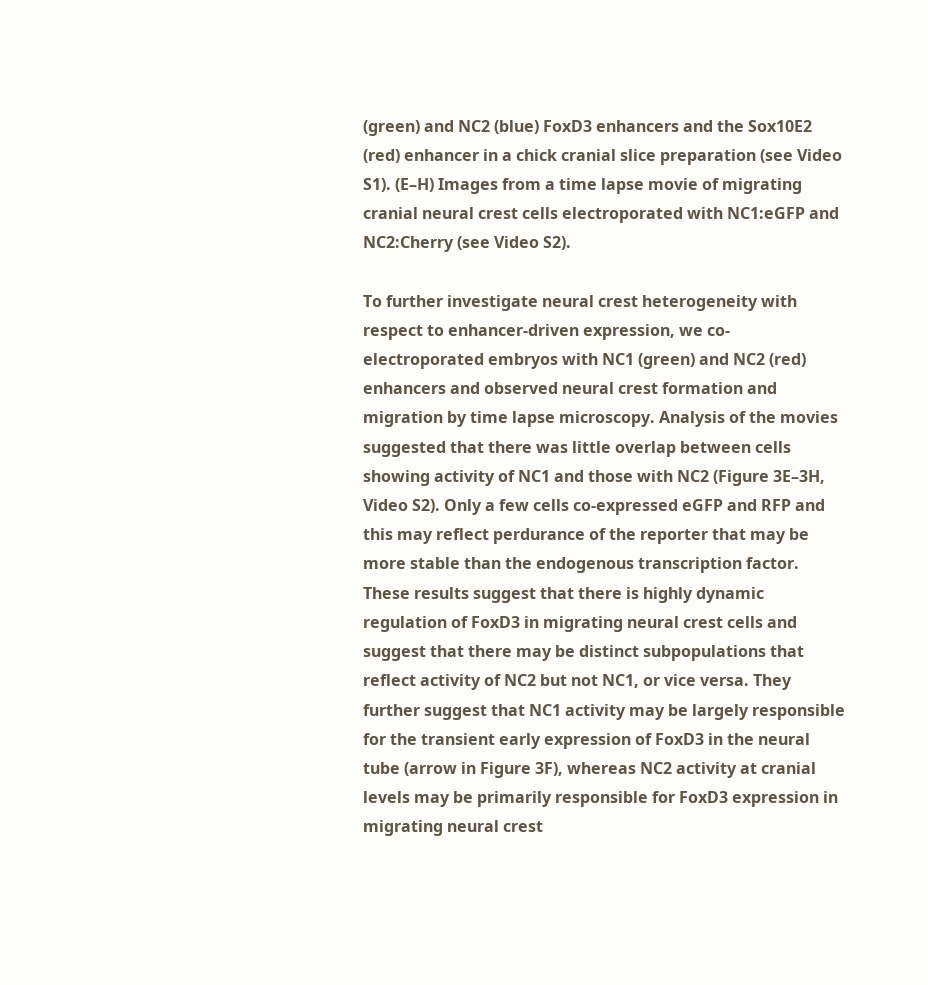(green) and NC2 (blue) FoxD3 enhancers and the Sox10E2 (red) enhancer in a chick cranial slice preparation (see Video S1). (E–H) Images from a time lapse movie of migrating cranial neural crest cells electroporated with NC1:eGFP and NC2:Cherry (see Video S2).

To further investigate neural crest heterogeneity with respect to enhancer-driven expression, we co-electroporated embryos with NC1 (green) and NC2 (red) enhancers and observed neural crest formation and migration by time lapse microscopy. Analysis of the movies suggested that there was little overlap between cells showing activity of NC1 and those with NC2 (Figure 3E–3H, Video S2). Only a few cells co-expressed eGFP and RFP and this may reflect perdurance of the reporter that may be more stable than the endogenous transcription factor. These results suggest that there is highly dynamic regulation of FoxD3 in migrating neural crest cells and suggest that there may be distinct subpopulations that reflect activity of NC2 but not NC1, or vice versa. They further suggest that NC1 activity may be largely responsible for the transient early expression of FoxD3 in the neural tube (arrow in Figure 3F), whereas NC2 activity at cranial levels may be primarily responsible for FoxD3 expression in migrating neural crest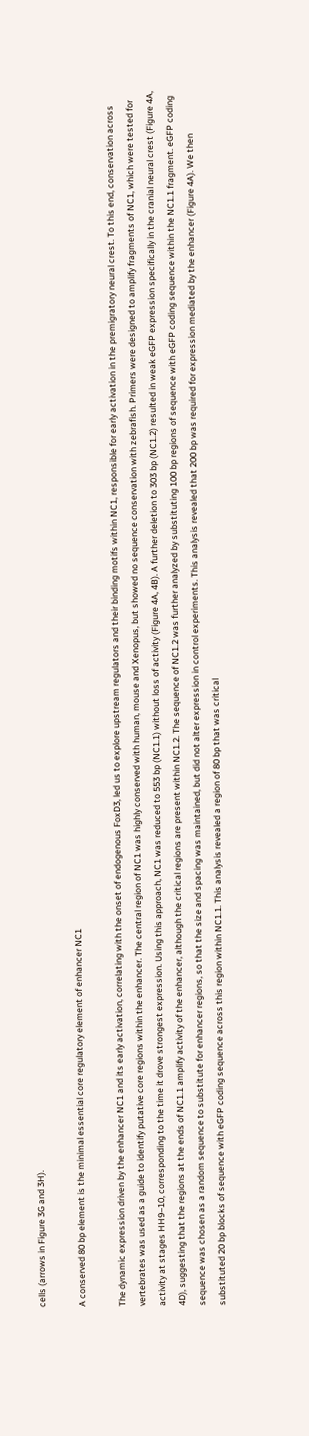cells (arrows in Figure 3G and 3H).

A conserved 80 bp element is the minimal essential core regulatory element of enhancer NC1

The dynamic expression driven by the enhancer NC1 and its early activation, correlating with the onset of endogenous FoxD3, led us to explore upstream regulators and their binding motifs within NC1, responsible for early activation in the premigratory neural crest. To this end, conservation across vertebrates was used as a guide to identify putative core regions within the enhancer. The central region of NC1 was highly conserved with human, mouse and Xenopus, but showed no sequence conservation with zebrafish. Primers were designed to amplify fragments of NC1, which were tested for activity at stages HH9–10, corresponding to the time it drove strongest expression. Using this approach, NC1 was reduced to 553 bp (NC1.1) without loss of activity (Figure 4A, 4B). A further deletion to 303 bp (NC1.2) resulted in weak eGFP expression specifically in the cranial neural crest (Figure 4A, 4D), suggesting that the regions at the ends of NC1.1 amplify activity of the enhancer, although the critical regions are present within NC1.2. The sequence of NC1.2 was further analyzed by substituting 100 bp regions of sequence with eGFP coding sequence within the NC1.1 fragment. eGFP coding sequence was chosen as a random sequence to substitute for enhancer regions, so that the size and spacing was maintained, but did not alter expression in control experiments. This analysis revealed that 200 bp was required for expression mediated by the enhancer (Figure 4A). We then substituted 20 bp blocks of sequence with eGFP coding sequence across this region within NC1.1. This analysis revealed a region of 80 bp that was critical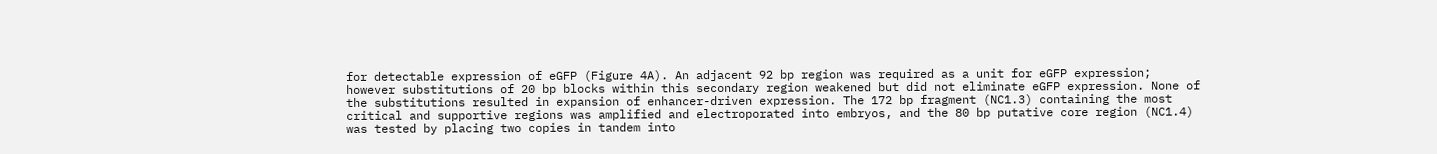for detectable expression of eGFP (Figure 4A). An adjacent 92 bp region was required as a unit for eGFP expression; however substitutions of 20 bp blocks within this secondary region weakened but did not eliminate eGFP expression. None of the substitutions resulted in expansion of enhancer-driven expression. The 172 bp fragment (NC1.3) containing the most critical and supportive regions was amplified and electroporated into embryos, and the 80 bp putative core region (NC1.4) was tested by placing two copies in tandem into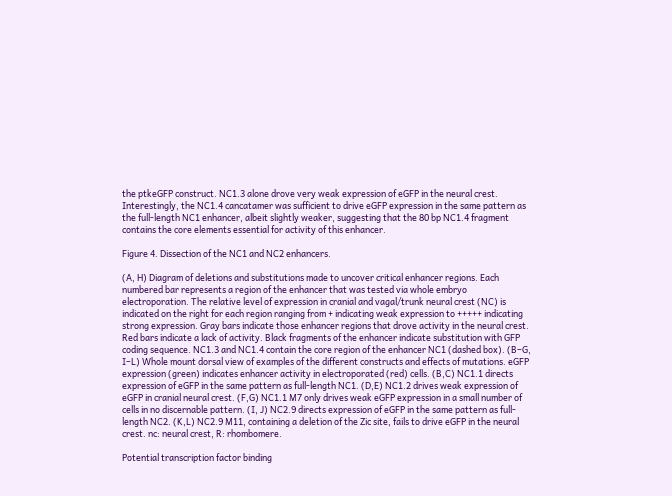the ptkeGFP construct. NC1.3 alone drove very weak expression of eGFP in the neural crest. Interestingly, the NC1.4 cancatamer was sufficient to drive eGFP expression in the same pattern as the full-length NC1 enhancer, albeit slightly weaker, suggesting that the 80 bp NC1.4 fragment contains the core elements essential for activity of this enhancer.

Figure 4. Dissection of the NC1 and NC2 enhancers.

(A, H) Diagram of deletions and substitutions made to uncover critical enhancer regions. Each numbered bar represents a region of the enhancer that was tested via whole embryo electroporation. The relative level of expression in cranial and vagal/trunk neural crest (NC) is indicated on the right for each region ranging from + indicating weak expression to +++++ indicating strong expression. Gray bars indicate those enhancer regions that drove activity in the neural crest. Red bars indicate a lack of activity. Black fragments of the enhancer indicate substitution with GFP coding sequence. NC1.3 and NC1.4 contain the core region of the enhancer NC1 (dashed box). (B–G, I–L) Whole mount dorsal view of examples of the different constructs and effects of mutations. eGFP expression (green) indicates enhancer activity in electroporated (red) cells. (B,C) NC1.1 directs expression of eGFP in the same pattern as full-length NC1. (D,E) NC1.2 drives weak expression of eGFP in cranial neural crest. (F,G) NC1.1 M7 only drives weak eGFP expression in a small number of cells in no discernable pattern. (I, J) NC2.9 directs expression of eGFP in the same pattern as full-length NC2. (K,L) NC2.9 M11, containing a deletion of the Zic site, fails to drive eGFP in the neural crest. nc: neural crest, R: rhombomere.

Potential transcription factor binding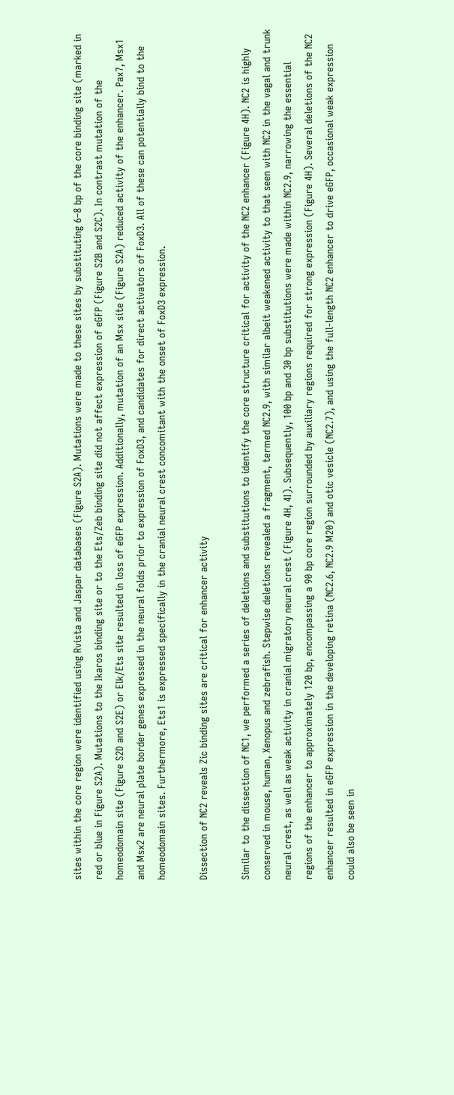sites within the core region were identified using Rvista and Jaspar databases (Figure S2A). Mutations were made to these sites by substituting 6–8 bp of the core binding site (marked in red or blue in Figure S2A). Mutations to the Ikaros binding site or to the Ets/Zeb binding site did not affect expression of eGFP (Figure S2B and S2C). In contrast mutation of the homeodomain site (Figure S2D and S2E) or Elk/Ets site resulted in loss of eGFP expression. Additionally, mutation of an Msx site (Figure S2A) reduced activity of the enhancer. Pax7, Msx1 and Msx2 are neural plate border genes expressed in the neural folds prior to expression of FoxD3, and candidates for direct activators of FoxD3. All of these can potentially bind to the homeodomain sites. Furthermore, Ets1 is expressed specifically in the cranial neural crest concomitant with the onset of FoxD3 expression.

Dissection of NC2 reveals Zic binding sites are critical for enhancer activity

Similar to the dissection of NC1, we performed a series of deletions and substitutions to identify the core structure critical for activity of the NC2 enhancer (Figure 4H). NC2 is highly conserved in mouse, human, Xenopus and zebrafish. Stepwise deletions revealed a fragment, termed NC2.9, with similar albeit weakened activity to that seen with NC2 in the vagal and trunk neural crest, as well as weak activity in cranial migratory neural crest (Figure 4H, 4I). Subsequently, 100 bp and 30 bp substitutions were made within NC2.9, narrowing the essential regions of the enhancer to approximately 120 bp, encompassing a 90 bp core region surrounded by auxiliary regions required for strong expression (Figure 4H). Several deletions of the NC2 enhancer resulted in eGFP expression in the developing retina (NC2.6, NC2.9 M20) and otic vesicle (NC2.7), and using the full-length NC2 enhancer to drive eGFP, occasional weak expression could also be seen in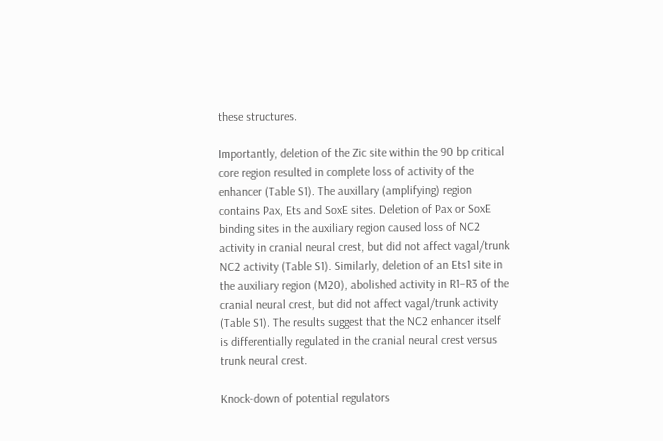these structures.

Importantly, deletion of the Zic site within the 90 bp critical core region resulted in complete loss of activity of the enhancer (Table S1). The auxillary (amplifying) region contains Pax, Ets and SoxE sites. Deletion of Pax or SoxE binding sites in the auxiliary region caused loss of NC2 activity in cranial neural crest, but did not affect vagal/trunk NC2 activity (Table S1). Similarly, deletion of an Ets1 site in the auxiliary region (M20), abolished activity in R1–R3 of the cranial neural crest, but did not affect vagal/trunk activity (Table S1). The results suggest that the NC2 enhancer itself is differentially regulated in the cranial neural crest versus trunk neural crest.

Knock-down of potential regulators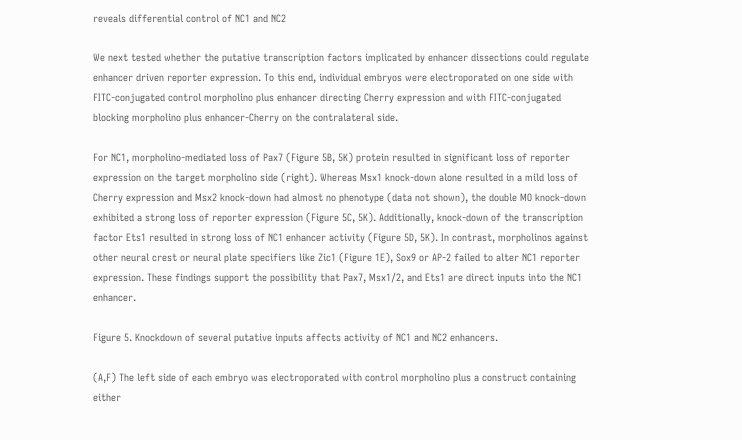reveals differential control of NC1 and NC2

We next tested whether the putative transcription factors implicated by enhancer dissections could regulate enhancer driven reporter expression. To this end, individual embryos were electroporated on one side with FITC-conjugated control morpholino plus enhancer directing Cherry expression and with FITC-conjugated blocking morpholino plus enhancer-Cherry on the contralateral side.

For NC1, morpholino-mediated loss of Pax7 (Figure 5B, 5K) protein resulted in significant loss of reporter expression on the target morpholino side (right). Whereas Msx1 knock-down alone resulted in a mild loss of Cherry expression and Msx2 knock-down had almost no phenotype (data not shown), the double MO knock-down exhibited a strong loss of reporter expression (Figure 5C, 5K). Additionally, knock-down of the transcription factor Ets1 resulted in strong loss of NC1 enhancer activity (Figure 5D, 5K). In contrast, morpholinos against other neural crest or neural plate specifiers like Zic1 (Figure 1E), Sox9 or AP-2 failed to alter NC1 reporter expression. These findings support the possibility that Pax7, Msx1/2, and Ets1 are direct inputs into the NC1 enhancer.

Figure 5. Knockdown of several putative inputs affects activity of NC1 and NC2 enhancers.

(A,F) The left side of each embryo was electroporated with control morpholino plus a construct containing either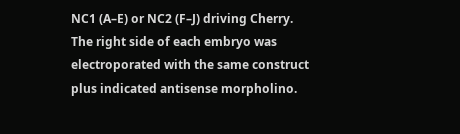NC1 (A–E) or NC2 (F–J) driving Cherry. The right side of each embryo was electroporated with the same construct plus indicated antisense morpholino.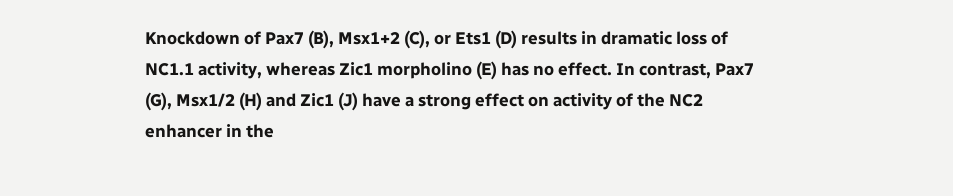Knockdown of Pax7 (B), Msx1+2 (C), or Ets1 (D) results in dramatic loss of NC1.1 activity, whereas Zic1 morpholino (E) has no effect. In contrast, Pax7 (G), Msx1/2 (H) and Zic1 (J) have a strong effect on activity of the NC2 enhancer in the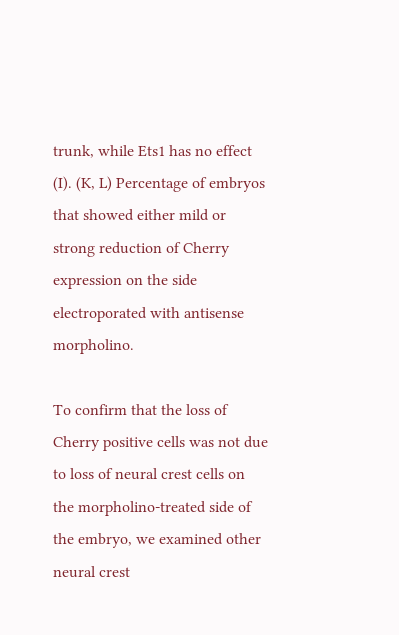trunk, while Ets1 has no effect (I). (K, L) Percentage of embryos that showed either mild or strong reduction of Cherry expression on the side electroporated with antisense morpholino.

To confirm that the loss of Cherry positive cells was not due to loss of neural crest cells on the morpholino-treated side of the embryo, we examined other neural crest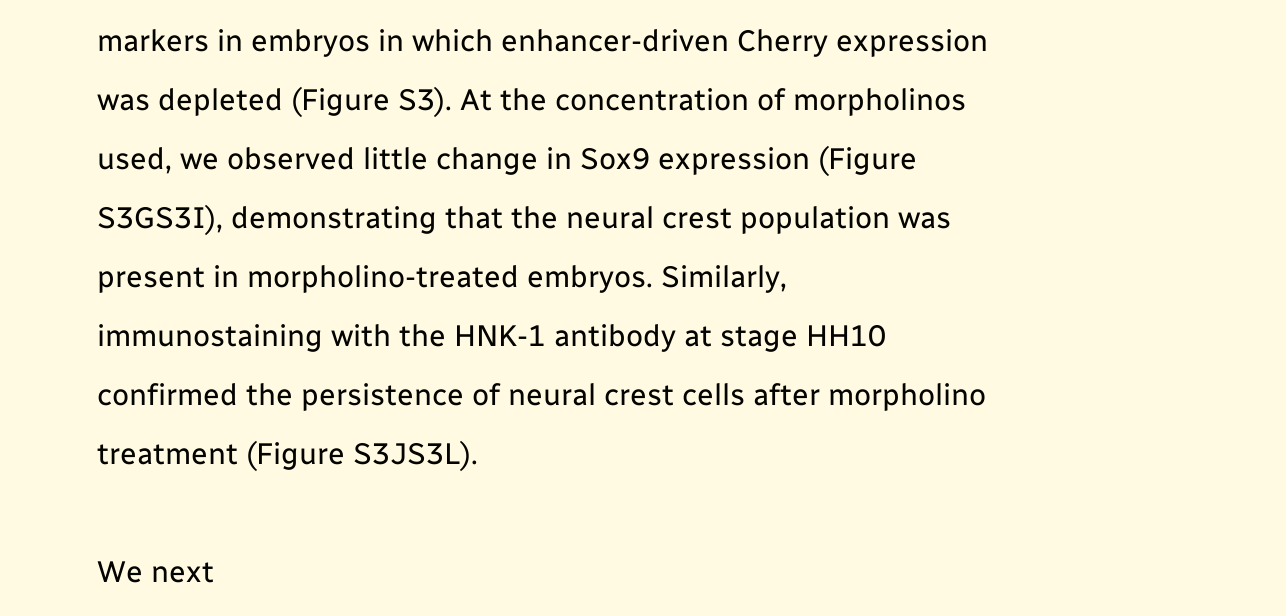markers in embryos in which enhancer-driven Cherry expression was depleted (Figure S3). At the concentration of morpholinos used, we observed little change in Sox9 expression (Figure S3GS3I), demonstrating that the neural crest population was present in morpholino-treated embryos. Similarly, immunostaining with the HNK-1 antibody at stage HH10 confirmed the persistence of neural crest cells after morpholino treatment (Figure S3JS3L).

We next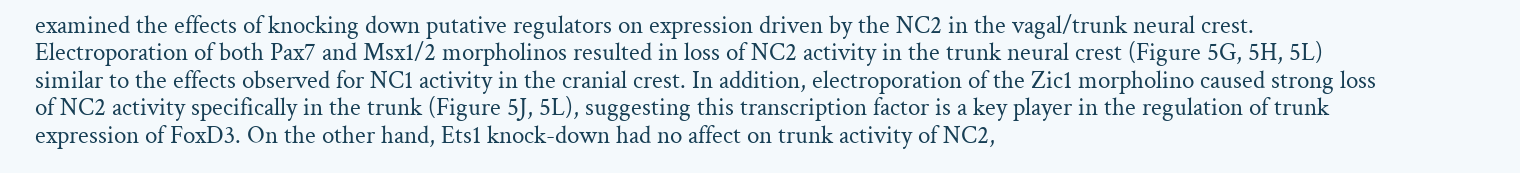examined the effects of knocking down putative regulators on expression driven by the NC2 in the vagal/trunk neural crest. Electroporation of both Pax7 and Msx1/2 morpholinos resulted in loss of NC2 activity in the trunk neural crest (Figure 5G, 5H, 5L) similar to the effects observed for NC1 activity in the cranial crest. In addition, electroporation of the Zic1 morpholino caused strong loss of NC2 activity specifically in the trunk (Figure 5J, 5L), suggesting this transcription factor is a key player in the regulation of trunk expression of FoxD3. On the other hand, Ets1 knock-down had no affect on trunk activity of NC2,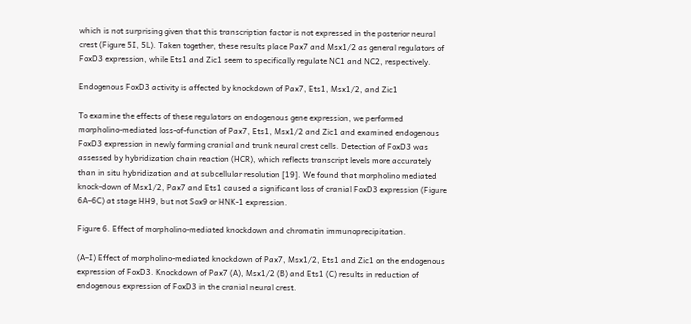which is not surprising given that this transcription factor is not expressed in the posterior neural crest (Figure 5I, 5L). Taken together, these results place Pax7 and Msx1/2 as general regulators of FoxD3 expression, while Ets1 and Zic1 seem to specifically regulate NC1 and NC2, respectively.

Endogenous FoxD3 activity is affected by knockdown of Pax7, Ets1, Msx1/2, and Zic1

To examine the effects of these regulators on endogenous gene expression, we performed morpholino-mediated loss-of-function of Pax7, Ets1, Msx1/2 and Zic1 and examined endogenous FoxD3 expression in newly forming cranial and trunk neural crest cells. Detection of FoxD3 was assessed by hybridization chain reaction (HCR), which reflects transcript levels more accurately than in situ hybridization and at subcellular resolution [19]. We found that morpholino mediated knock-down of Msx1/2, Pax7 and Ets1 caused a significant loss of cranial FoxD3 expression (Figure 6A–6C) at stage HH9, but not Sox9 or HNK-1 expression.

Figure 6. Effect of morpholino-mediated knockdown and chromatin immunoprecipitation.

(A–I) Effect of morpholino-mediated knockdown of Pax7, Msx1/2, Ets1 and Zic1 on the endogenous expression of FoxD3. Knockdown of Pax7 (A), Msx1/2 (B) and Ets1 (C) results in reduction of endogenous expression of FoxD3 in the cranial neural crest.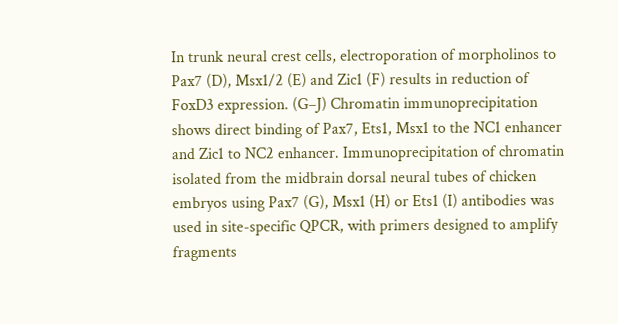In trunk neural crest cells, electroporation of morpholinos to Pax7 (D), Msx1/2 (E) and Zic1 (F) results in reduction of FoxD3 expression. (G–J) Chromatin immunoprecipitation shows direct binding of Pax7, Ets1, Msx1 to the NC1 enhancer and Zic1 to NC2 enhancer. Immunoprecipitation of chromatin isolated from the midbrain dorsal neural tubes of chicken embryos using Pax7 (G), Msx1 (H) or Ets1 (I) antibodies was used in site-specific QPCR, with primers designed to amplify fragments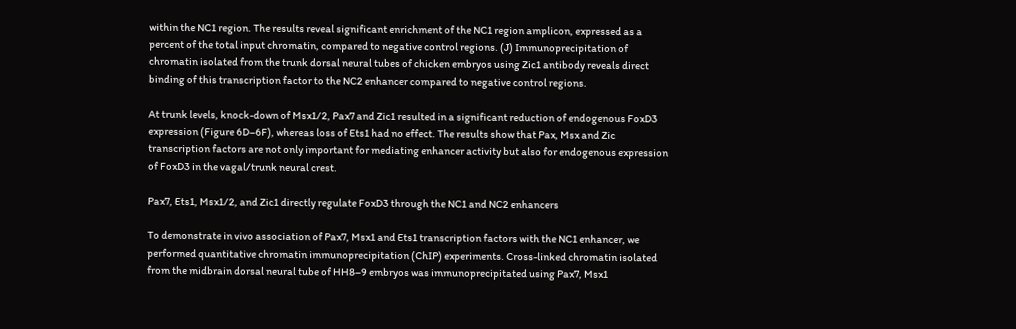within the NC1 region. The results reveal significant enrichment of the NC1 region amplicon, expressed as a percent of the total input chromatin, compared to negative control regions. (J) Immunoprecipitation of chromatin isolated from the trunk dorsal neural tubes of chicken embryos using Zic1 antibody reveals direct binding of this transcription factor to the NC2 enhancer compared to negative control regions.

At trunk levels, knock-down of Msx1/2, Pax7 and Zic1 resulted in a significant reduction of endogenous FoxD3 expression (Figure 6D–6F), whereas loss of Ets1 had no effect. The results show that Pax, Msx and Zic transcription factors are not only important for mediating enhancer activity but also for endogenous expression of FoxD3 in the vagal/trunk neural crest.

Pax7, Ets1, Msx1/2, and Zic1 directly regulate FoxD3 through the NC1 and NC2 enhancers

To demonstrate in vivo association of Pax7, Msx1 and Ets1 transcription factors with the NC1 enhancer, we performed quantitative chromatin immunoprecipitation (ChIP) experiments. Cross-linked chromatin isolated from the midbrain dorsal neural tube of HH8–9 embryos was immunoprecipitated using Pax7, Msx1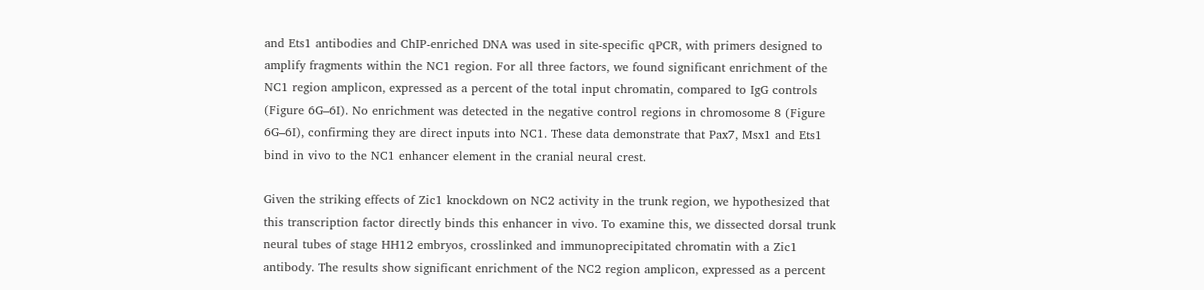and Ets1 antibodies and ChIP-enriched DNA was used in site-specific qPCR, with primers designed to amplify fragments within the NC1 region. For all three factors, we found significant enrichment of the NC1 region amplicon, expressed as a percent of the total input chromatin, compared to IgG controls (Figure 6G–6I). No enrichment was detected in the negative control regions in chromosome 8 (Figure 6G–6I), confirming they are direct inputs into NC1. These data demonstrate that Pax7, Msx1 and Ets1 bind in vivo to the NC1 enhancer element in the cranial neural crest.

Given the striking effects of Zic1 knockdown on NC2 activity in the trunk region, we hypothesized that this transcription factor directly binds this enhancer in vivo. To examine this, we dissected dorsal trunk neural tubes of stage HH12 embryos, crosslinked and immunoprecipitated chromatin with a Zic1 antibody. The results show significant enrichment of the NC2 region amplicon, expressed as a percent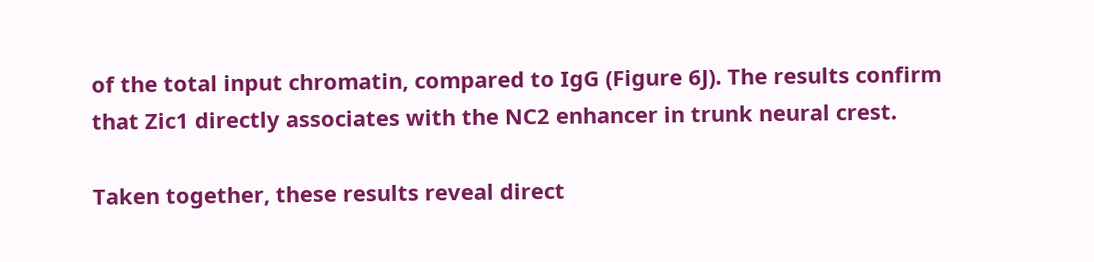of the total input chromatin, compared to IgG (Figure 6J). The results confirm that Zic1 directly associates with the NC2 enhancer in trunk neural crest.

Taken together, these results reveal direct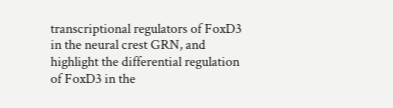transcriptional regulators of FoxD3 in the neural crest GRN, and highlight the differential regulation of FoxD3 in the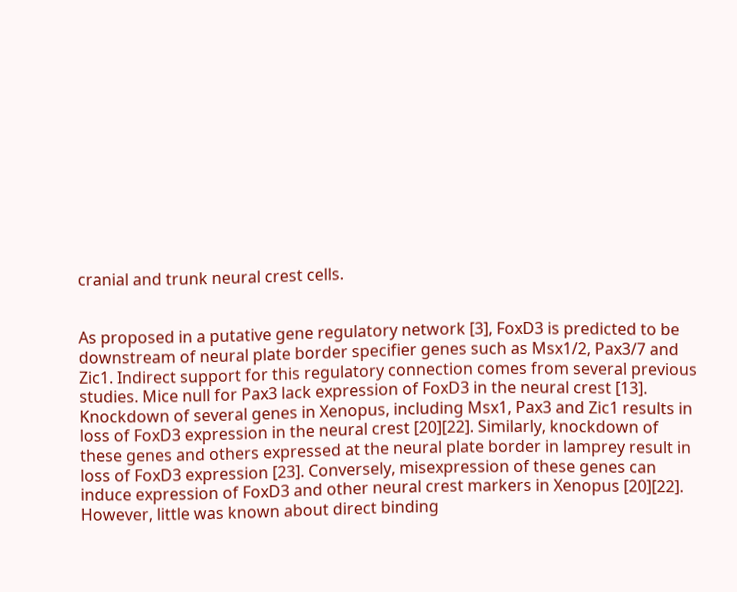cranial and trunk neural crest cells.


As proposed in a putative gene regulatory network [3], FoxD3 is predicted to be downstream of neural plate border specifier genes such as Msx1/2, Pax3/7 and Zic1. Indirect support for this regulatory connection comes from several previous studies. Mice null for Pax3 lack expression of FoxD3 in the neural crest [13]. Knockdown of several genes in Xenopus, including Msx1, Pax3 and Zic1 results in loss of FoxD3 expression in the neural crest [20][22]. Similarly, knockdown of these genes and others expressed at the neural plate border in lamprey result in loss of FoxD3 expression [23]. Conversely, misexpression of these genes can induce expression of FoxD3 and other neural crest markers in Xenopus [20][22]. However, little was known about direct binding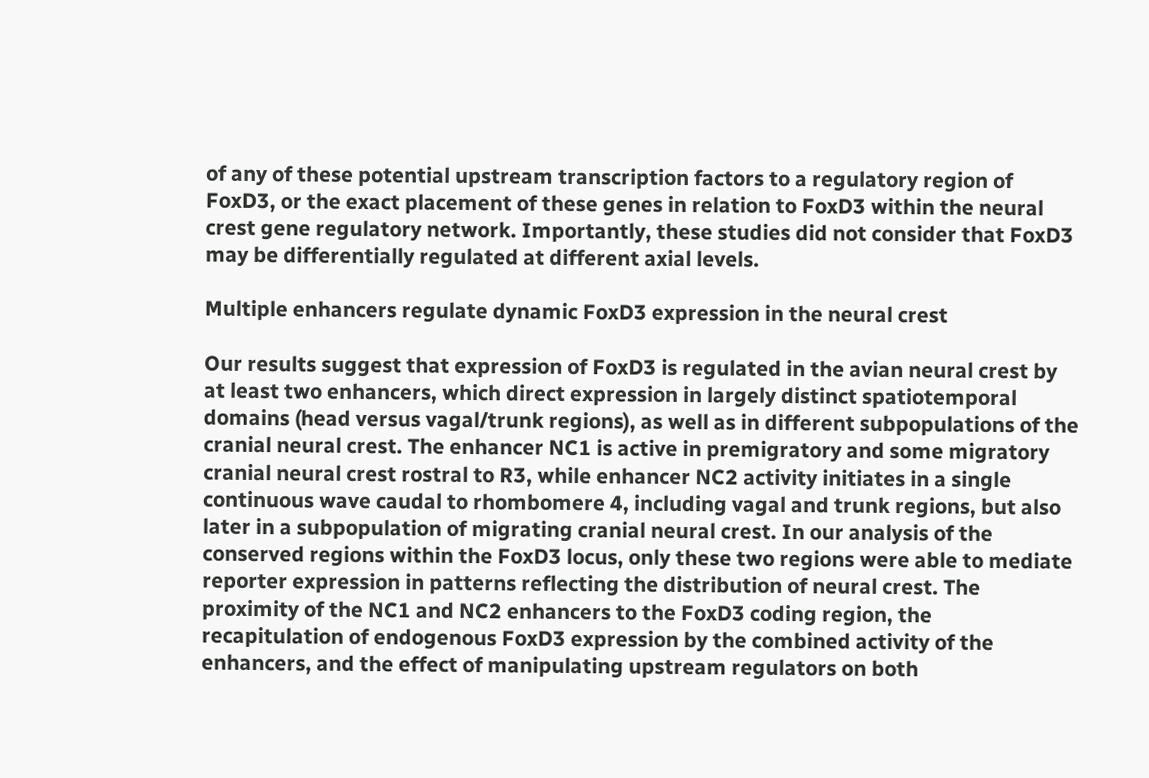of any of these potential upstream transcription factors to a regulatory region of FoxD3, or the exact placement of these genes in relation to FoxD3 within the neural crest gene regulatory network. Importantly, these studies did not consider that FoxD3 may be differentially regulated at different axial levels.

Multiple enhancers regulate dynamic FoxD3 expression in the neural crest

Our results suggest that expression of FoxD3 is regulated in the avian neural crest by at least two enhancers, which direct expression in largely distinct spatiotemporal domains (head versus vagal/trunk regions), as well as in different subpopulations of the cranial neural crest. The enhancer NC1 is active in premigratory and some migratory cranial neural crest rostral to R3, while enhancer NC2 activity initiates in a single continuous wave caudal to rhombomere 4, including vagal and trunk regions, but also later in a subpopulation of migrating cranial neural crest. In our analysis of the conserved regions within the FoxD3 locus, only these two regions were able to mediate reporter expression in patterns reflecting the distribution of neural crest. The proximity of the NC1 and NC2 enhancers to the FoxD3 coding region, the recapitulation of endogenous FoxD3 expression by the combined activity of the enhancers, and the effect of manipulating upstream regulators on both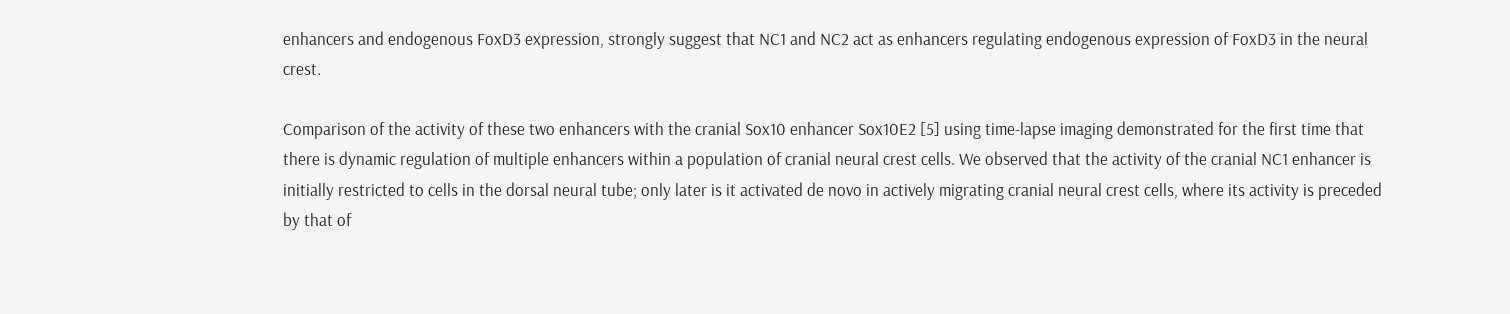enhancers and endogenous FoxD3 expression, strongly suggest that NC1 and NC2 act as enhancers regulating endogenous expression of FoxD3 in the neural crest.

Comparison of the activity of these two enhancers with the cranial Sox10 enhancer Sox10E2 [5] using time-lapse imaging demonstrated for the first time that there is dynamic regulation of multiple enhancers within a population of cranial neural crest cells. We observed that the activity of the cranial NC1 enhancer is initially restricted to cells in the dorsal neural tube; only later is it activated de novo in actively migrating cranial neural crest cells, where its activity is preceded by that of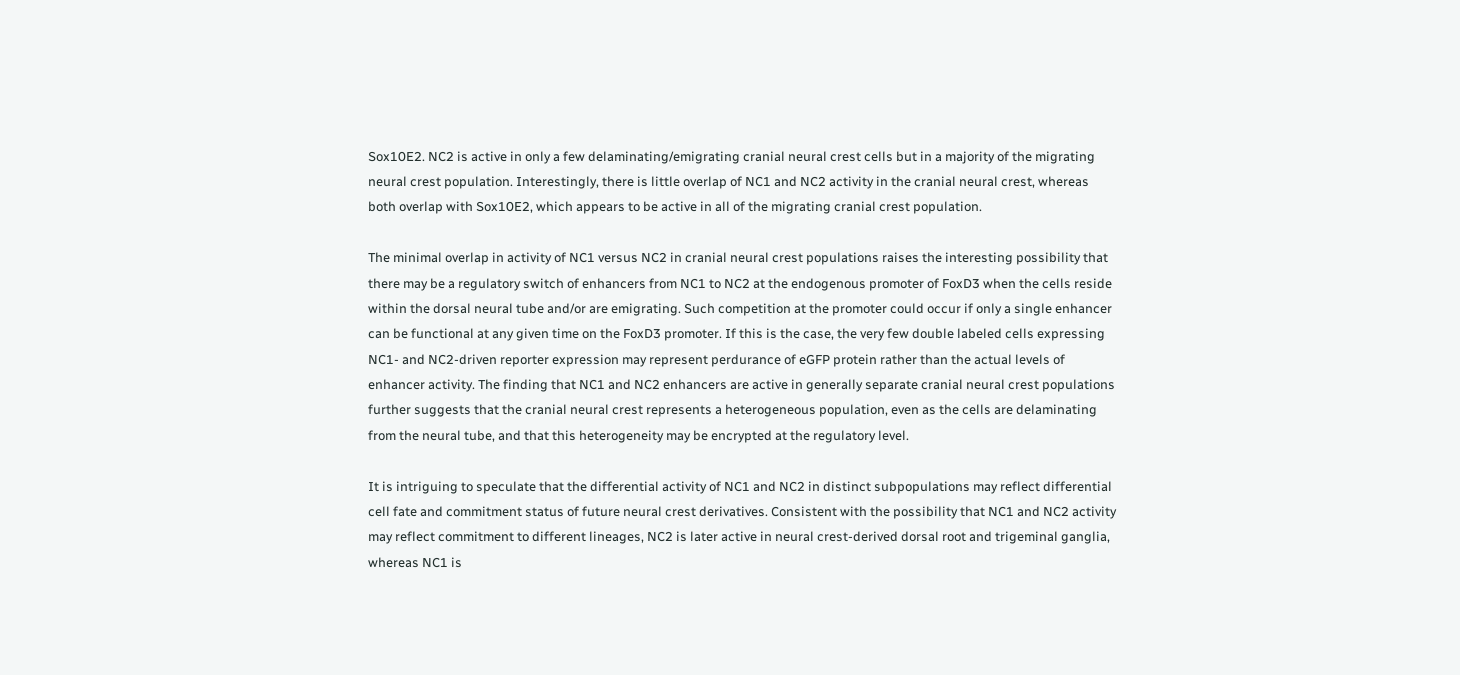Sox10E2. NC2 is active in only a few delaminating/emigrating cranial neural crest cells but in a majority of the migrating neural crest population. Interestingly, there is little overlap of NC1 and NC2 activity in the cranial neural crest, whereas both overlap with Sox10E2, which appears to be active in all of the migrating cranial crest population.

The minimal overlap in activity of NC1 versus NC2 in cranial neural crest populations raises the interesting possibility that there may be a regulatory switch of enhancers from NC1 to NC2 at the endogenous promoter of FoxD3 when the cells reside within the dorsal neural tube and/or are emigrating. Such competition at the promoter could occur if only a single enhancer can be functional at any given time on the FoxD3 promoter. If this is the case, the very few double labeled cells expressing NC1- and NC2-driven reporter expression may represent perdurance of eGFP protein rather than the actual levels of enhancer activity. The finding that NC1 and NC2 enhancers are active in generally separate cranial neural crest populations further suggests that the cranial neural crest represents a heterogeneous population, even as the cells are delaminating from the neural tube, and that this heterogeneity may be encrypted at the regulatory level.

It is intriguing to speculate that the differential activity of NC1 and NC2 in distinct subpopulations may reflect differential cell fate and commitment status of future neural crest derivatives. Consistent with the possibility that NC1 and NC2 activity may reflect commitment to different lineages, NC2 is later active in neural crest-derived dorsal root and trigeminal ganglia, whereas NC1 is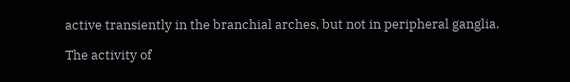active transiently in the branchial arches, but not in peripheral ganglia.

The activity of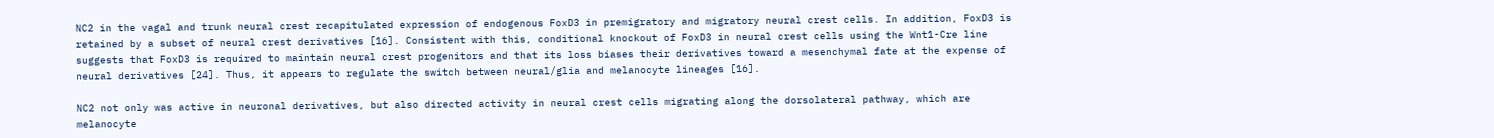NC2 in the vagal and trunk neural crest recapitulated expression of endogenous FoxD3 in premigratory and migratory neural crest cells. In addition, FoxD3 is retained by a subset of neural crest derivatives [16]. Consistent with this, conditional knockout of FoxD3 in neural crest cells using the Wnt1-Cre line suggests that FoxD3 is required to maintain neural crest progenitors and that its loss biases their derivatives toward a mesenchymal fate at the expense of neural derivatives [24]. Thus, it appears to regulate the switch between neural/glia and melanocyte lineages [16].

NC2 not only was active in neuronal derivatives, but also directed activity in neural crest cells migrating along the dorsolateral pathway, which are melanocyte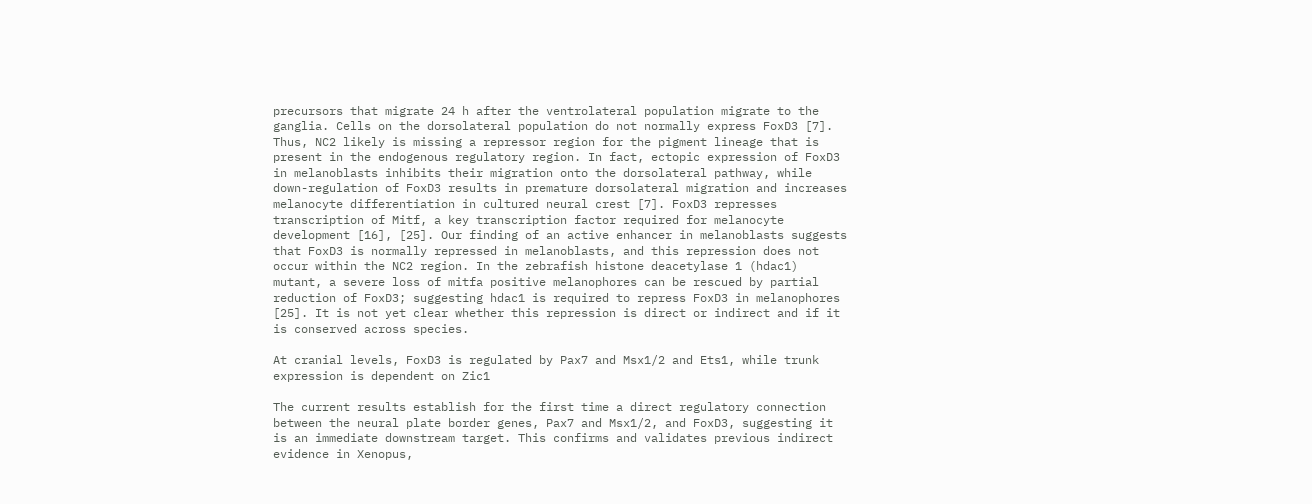precursors that migrate 24 h after the ventrolateral population migrate to the ganglia. Cells on the dorsolateral population do not normally express FoxD3 [7]. Thus, NC2 likely is missing a repressor region for the pigment lineage that is present in the endogenous regulatory region. In fact, ectopic expression of FoxD3 in melanoblasts inhibits their migration onto the dorsolateral pathway, while down-regulation of FoxD3 results in premature dorsolateral migration and increases melanocyte differentiation in cultured neural crest [7]. FoxD3 represses transcription of Mitf, a key transcription factor required for melanocyte development [16], [25]. Our finding of an active enhancer in melanoblasts suggests that FoxD3 is normally repressed in melanoblasts, and this repression does not occur within the NC2 region. In the zebrafish histone deacetylase 1 (hdac1) mutant, a severe loss of mitfa positive melanophores can be rescued by partial reduction of FoxD3; suggesting hdac1 is required to repress FoxD3 in melanophores [25]. It is not yet clear whether this repression is direct or indirect and if it is conserved across species.

At cranial levels, FoxD3 is regulated by Pax7 and Msx1/2 and Ets1, while trunk expression is dependent on Zic1

The current results establish for the first time a direct regulatory connection between the neural plate border genes, Pax7 and Msx1/2, and FoxD3, suggesting it is an immediate downstream target. This confirms and validates previous indirect evidence in Xenopus,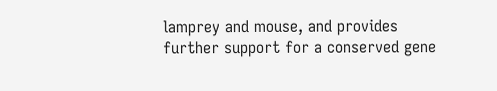lamprey and mouse, and provides further support for a conserved gene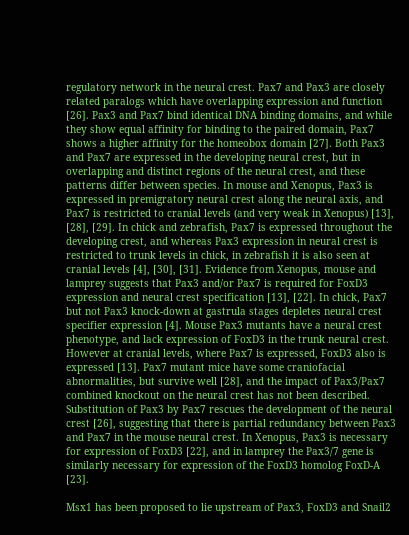regulatory network in the neural crest. Pax7 and Pax3 are closely related paralogs which have overlapping expression and function [26]. Pax3 and Pax7 bind identical DNA binding domains, and while they show equal affinity for binding to the paired domain, Pax7 shows a higher affinity for the homeobox domain [27]. Both Pax3 and Pax7 are expressed in the developing neural crest, but in overlapping and distinct regions of the neural crest, and these patterns differ between species. In mouse and Xenopus, Pax3 is expressed in premigratory neural crest along the neural axis, and Pax7 is restricted to cranial levels (and very weak in Xenopus) [13], [28], [29]. In chick and zebrafish, Pax7 is expressed throughout the developing crest, and whereas Pax3 expression in neural crest is restricted to trunk levels in chick, in zebrafish it is also seen at cranial levels [4], [30], [31]. Evidence from Xenopus, mouse and lamprey suggests that Pax3 and/or Pax7 is required for FoxD3 expression and neural crest specification [13], [22]. In chick, Pax7 but not Pax3 knock-down at gastrula stages depletes neural crest specifier expression [4]. Mouse Pax3 mutants have a neural crest phenotype, and lack expression of FoxD3 in the trunk neural crest. However at cranial levels, where Pax7 is expressed, FoxD3 also is expressed [13]. Pax7 mutant mice have some craniofacial abnormalities, but survive well [28], and the impact of Pax3/Pax7 combined knockout on the neural crest has not been described. Substitution of Pax3 by Pax7 rescues the development of the neural crest [26], suggesting that there is partial redundancy between Pax3 and Pax7 in the mouse neural crest. In Xenopus, Pax3 is necessary for expression of FoxD3 [22], and in lamprey the Pax3/7 gene is similarly necessary for expression of the FoxD3 homolog FoxD-A [23].

Msx1 has been proposed to lie upstream of Pax3, FoxD3 and Snail2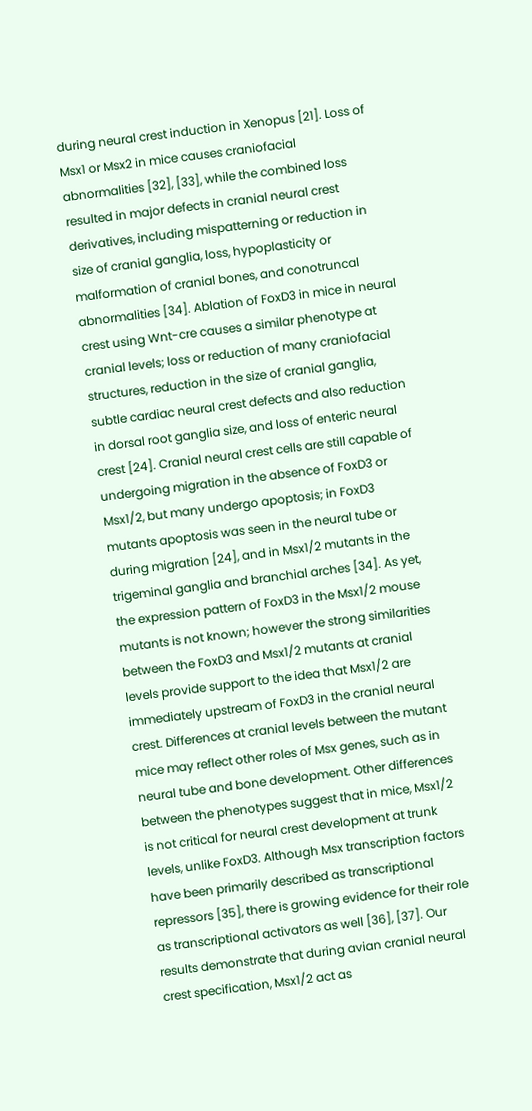during neural crest induction in Xenopus [21]. Loss of Msx1 or Msx2 in mice causes craniofacial abnormalities [32], [33], while the combined loss resulted in major defects in cranial neural crest derivatives, including mispatterning or reduction in size of cranial ganglia, loss, hypoplasticity or malformation of cranial bones, and conotruncal abnormalities [34]. Ablation of FoxD3 in mice in neural crest using Wnt-cre causes a similar phenotype at cranial levels; loss or reduction of many craniofacial structures, reduction in the size of cranial ganglia, subtle cardiac neural crest defects and also reduction in dorsal root ganglia size, and loss of enteric neural crest [24]. Cranial neural crest cells are still capable of undergoing migration in the absence of FoxD3 or Msx1/2, but many undergo apoptosis; in FoxD3 mutants apoptosis was seen in the neural tube or during migration [24], and in Msx1/2 mutants in the trigeminal ganglia and branchial arches [34]. As yet, the expression pattern of FoxD3 in the Msx1/2 mouse mutants is not known; however the strong similarities between the FoxD3 and Msx1/2 mutants at cranial levels provide support to the idea that Msx1/2 are immediately upstream of FoxD3 in the cranial neural crest. Differences at cranial levels between the mutant mice may reflect other roles of Msx genes, such as in neural tube and bone development. Other differences between the phenotypes suggest that in mice, Msx1/2 is not critical for neural crest development at trunk levels, unlike FoxD3. Although Msx transcription factors have been primarily described as transcriptional repressors [35], there is growing evidence for their role as transcriptional activators as well [36], [37]. Our results demonstrate that during avian cranial neural crest specification, Msx1/2 act as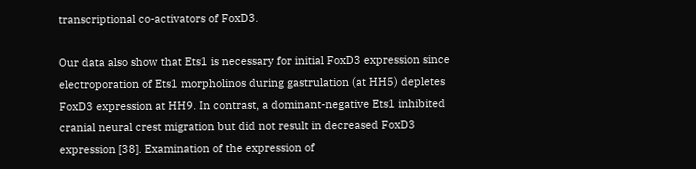transcriptional co-activators of FoxD3.

Our data also show that Ets1 is necessary for initial FoxD3 expression since electroporation of Ets1 morpholinos during gastrulation (at HH5) depletes FoxD3 expression at HH9. In contrast, a dominant-negative Ets1 inhibited cranial neural crest migration but did not result in decreased FoxD3 expression [38]. Examination of the expression of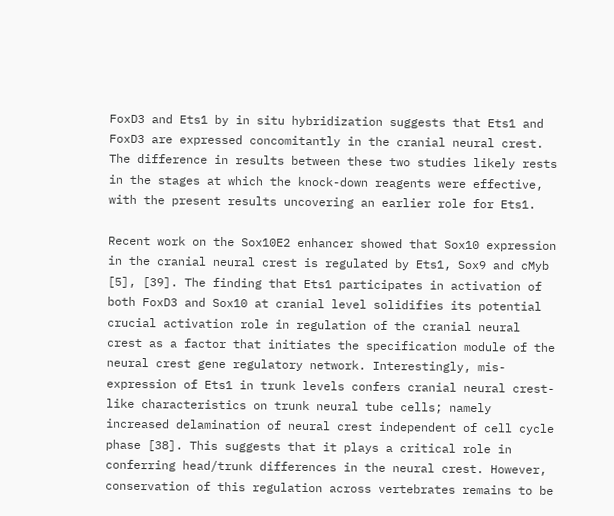FoxD3 and Ets1 by in situ hybridization suggests that Ets1 and FoxD3 are expressed concomitantly in the cranial neural crest. The difference in results between these two studies likely rests in the stages at which the knock-down reagents were effective, with the present results uncovering an earlier role for Ets1.

Recent work on the Sox10E2 enhancer showed that Sox10 expression in the cranial neural crest is regulated by Ets1, Sox9 and cMyb [5], [39]. The finding that Ets1 participates in activation of both FoxD3 and Sox10 at cranial level solidifies its potential crucial activation role in regulation of the cranial neural crest as a factor that initiates the specification module of the neural crest gene regulatory network. Interestingly, mis-expression of Ets1 in trunk levels confers cranial neural crest-like characteristics on trunk neural tube cells; namely increased delamination of neural crest independent of cell cycle phase [38]. This suggests that it plays a critical role in conferring head/trunk differences in the neural crest. However, conservation of this regulation across vertebrates remains to be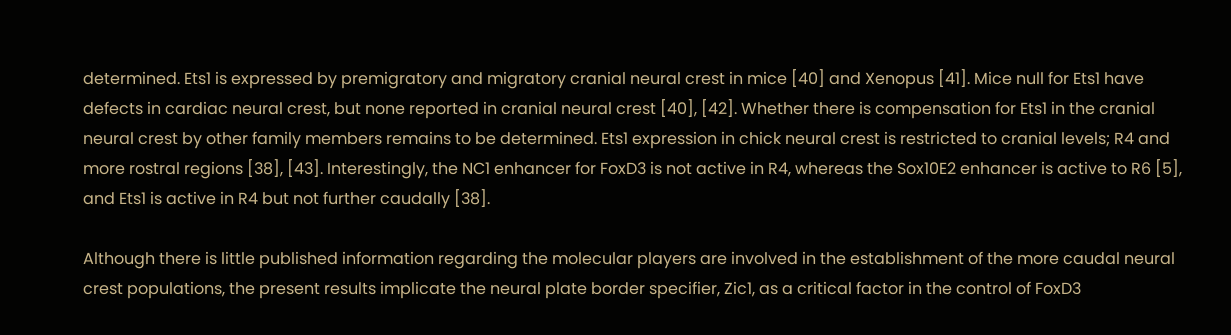determined. Ets1 is expressed by premigratory and migratory cranial neural crest in mice [40] and Xenopus [41]. Mice null for Ets1 have defects in cardiac neural crest, but none reported in cranial neural crest [40], [42]. Whether there is compensation for Ets1 in the cranial neural crest by other family members remains to be determined. Ets1 expression in chick neural crest is restricted to cranial levels; R4 and more rostral regions [38], [43]. Interestingly, the NC1 enhancer for FoxD3 is not active in R4, whereas the Sox10E2 enhancer is active to R6 [5], and Ets1 is active in R4 but not further caudally [38].

Although there is little published information regarding the molecular players are involved in the establishment of the more caudal neural crest populations, the present results implicate the neural plate border specifier, Zic1, as a critical factor in the control of FoxD3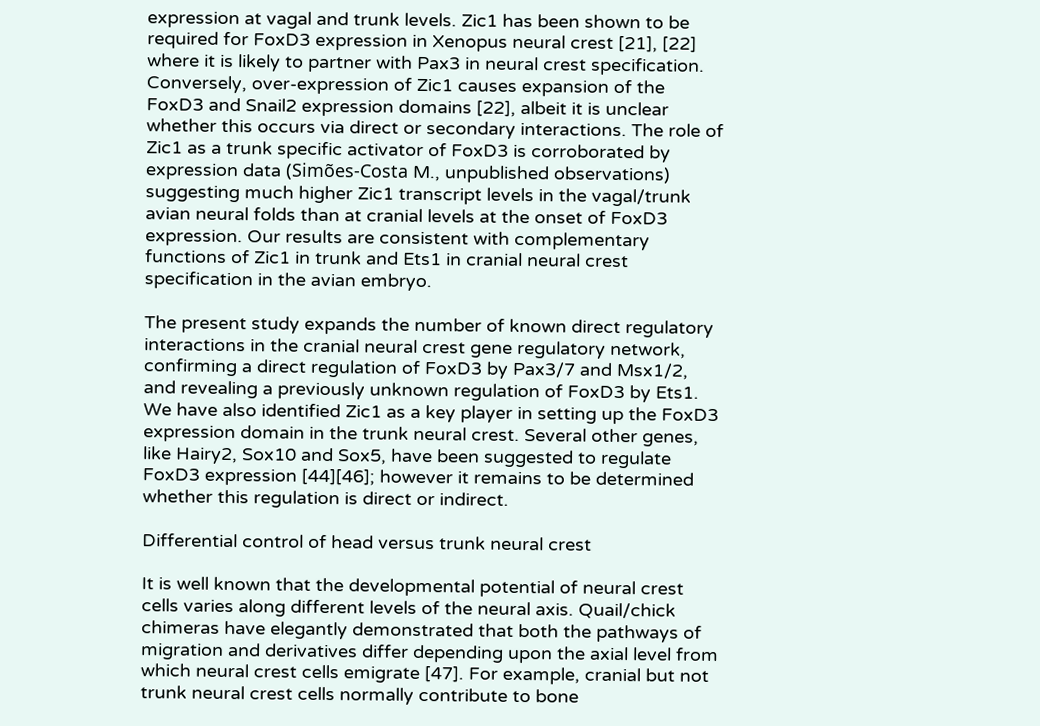expression at vagal and trunk levels. Zic1 has been shown to be required for FoxD3 expression in Xenopus neural crest [21], [22] where it is likely to partner with Pax3 in neural crest specification. Conversely, over-expression of Zic1 causes expansion of the FoxD3 and Snail2 expression domains [22], albeit it is unclear whether this occurs via direct or secondary interactions. The role of Zic1 as a trunk specific activator of FoxD3 is corroborated by expression data (Simões-Costa M., unpublished observations) suggesting much higher Zic1 transcript levels in the vagal/trunk avian neural folds than at cranial levels at the onset of FoxD3 expression. Our results are consistent with complementary functions of Zic1 in trunk and Ets1 in cranial neural crest specification in the avian embryo.

The present study expands the number of known direct regulatory interactions in the cranial neural crest gene regulatory network, confirming a direct regulation of FoxD3 by Pax3/7 and Msx1/2, and revealing a previously unknown regulation of FoxD3 by Ets1. We have also identified Zic1 as a key player in setting up the FoxD3 expression domain in the trunk neural crest. Several other genes, like Hairy2, Sox10 and Sox5, have been suggested to regulate FoxD3 expression [44][46]; however it remains to be determined whether this regulation is direct or indirect.

Differential control of head versus trunk neural crest

It is well known that the developmental potential of neural crest cells varies along different levels of the neural axis. Quail/chick chimeras have elegantly demonstrated that both the pathways of migration and derivatives differ depending upon the axial level from which neural crest cells emigrate [47]. For example, cranial but not trunk neural crest cells normally contribute to bone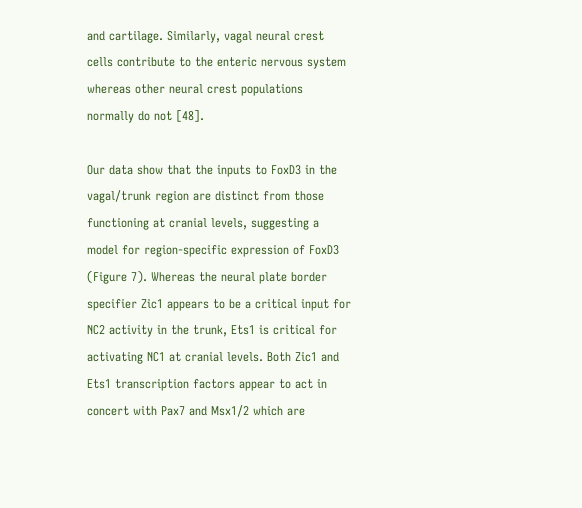and cartilage. Similarly, vagal neural crest cells contribute to the enteric nervous system whereas other neural crest populations normally do not [48].

Our data show that the inputs to FoxD3 in the vagal/trunk region are distinct from those functioning at cranial levels, suggesting a model for region-specific expression of FoxD3 (Figure 7). Whereas the neural plate border specifier Zic1 appears to be a critical input for NC2 activity in the trunk, Ets1 is critical for activating NC1 at cranial levels. Both Zic1 and Ets1 transcription factors appear to act in concert with Pax7 and Msx1/2 which are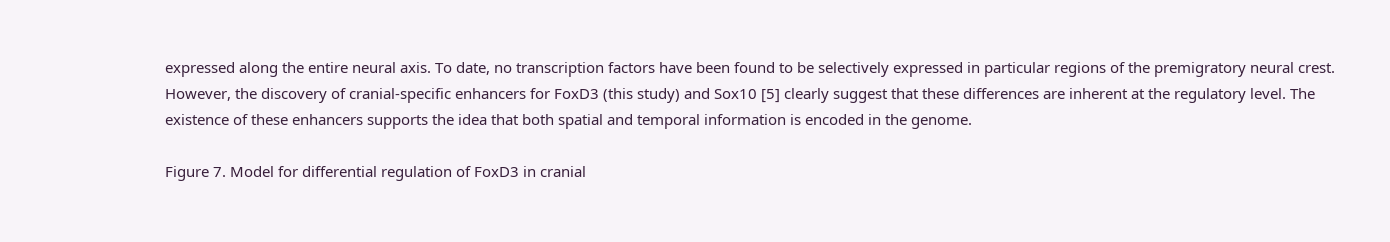expressed along the entire neural axis. To date, no transcription factors have been found to be selectively expressed in particular regions of the premigratory neural crest. However, the discovery of cranial-specific enhancers for FoxD3 (this study) and Sox10 [5] clearly suggest that these differences are inherent at the regulatory level. The existence of these enhancers supports the idea that both spatial and temporal information is encoded in the genome.

Figure 7. Model for differential regulation of FoxD3 in cranial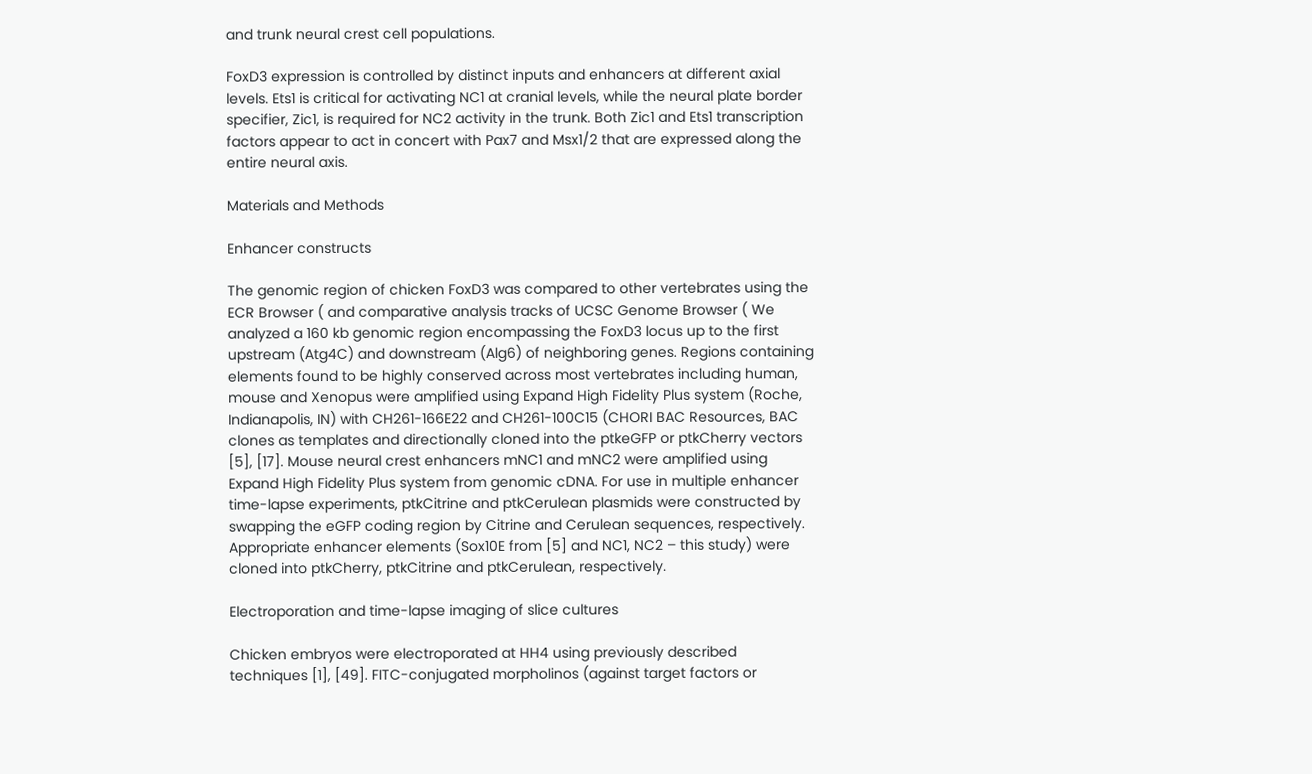and trunk neural crest cell populations.

FoxD3 expression is controlled by distinct inputs and enhancers at different axial levels. Ets1 is critical for activating NC1 at cranial levels, while the neural plate border specifier, Zic1, is required for NC2 activity in the trunk. Both Zic1 and Ets1 transcription factors appear to act in concert with Pax7 and Msx1/2 that are expressed along the entire neural axis.

Materials and Methods

Enhancer constructs

The genomic region of chicken FoxD3 was compared to other vertebrates using the ECR Browser ( and comparative analysis tracks of UCSC Genome Browser ( We analyzed a 160 kb genomic region encompassing the FoxD3 locus up to the first upstream (Atg4C) and downstream (Alg6) of neighboring genes. Regions containing elements found to be highly conserved across most vertebrates including human, mouse and Xenopus were amplified using Expand High Fidelity Plus system (Roche, Indianapolis, IN) with CH261-166E22 and CH261-100C15 (CHORI BAC Resources, BAC clones as templates and directionally cloned into the ptkeGFP or ptkCherry vectors [5], [17]. Mouse neural crest enhancers mNC1 and mNC2 were amplified using Expand High Fidelity Plus system from genomic cDNA. For use in multiple enhancer time-lapse experiments, ptkCitrine and ptkCerulean plasmids were constructed by swapping the eGFP coding region by Citrine and Cerulean sequences, respectively. Appropriate enhancer elements (Sox10E from [5] and NC1, NC2 – this study) were cloned into ptkCherry, ptkCitrine and ptkCerulean, respectively.

Electroporation and time-lapse imaging of slice cultures

Chicken embryos were electroporated at HH4 using previously described techniques [1], [49]. FITC-conjugated morpholinos (against target factors or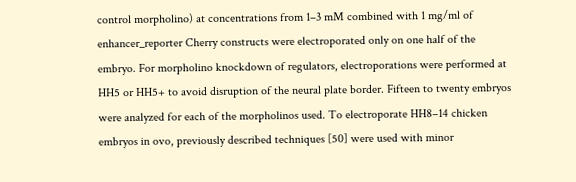control morpholino) at concentrations from 1–3 mM combined with 1 mg/ml of enhancer_reporter Cherry constructs were electroporated only on one half of the embryo. For morpholino knockdown of regulators, electroporations were performed at HH5 or HH5+ to avoid disruption of the neural plate border. Fifteen to twenty embryos were analyzed for each of the morpholinos used. To electroporate HH8–14 chicken embryos in ovo, previously described techniques [50] were used with minor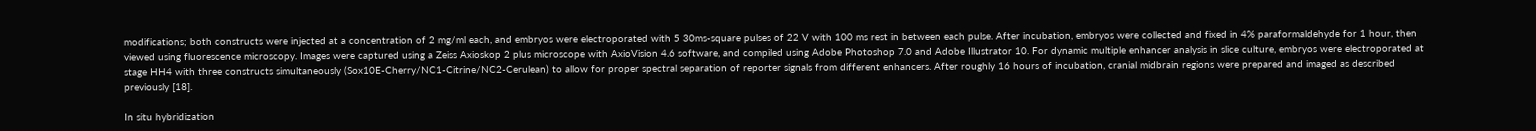modifications; both constructs were injected at a concentration of 2 mg/ml each, and embryos were electroporated with 5 30ms-square pulses of 22 V with 100 ms rest in between each pulse. After incubation, embryos were collected and fixed in 4% paraformaldehyde for 1 hour, then viewed using fluorescence microscopy. Images were captured using a Zeiss Axioskop 2 plus microscope with AxioVision 4.6 software, and compiled using Adobe Photoshop 7.0 and Adobe Illustrator 10. For dynamic multiple enhancer analysis in slice culture, embryos were electroporated at stage HH4 with three constructs simultaneously (Sox10E-Cherry/NC1-Citrine/NC2-Cerulean) to allow for proper spectral separation of reporter signals from different enhancers. After roughly 16 hours of incubation, cranial midbrain regions were prepared and imaged as described previously [18].

In situ hybridization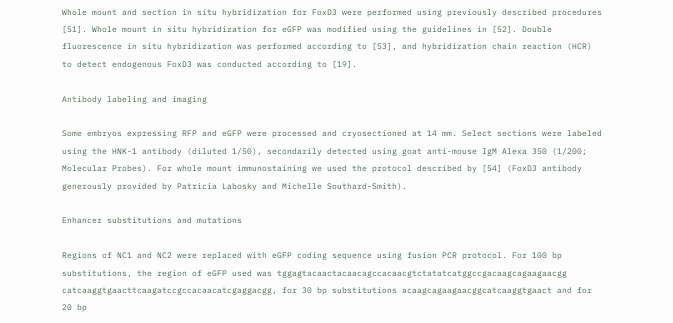Whole mount and section in situ hybridization for FoxD3 were performed using previously described procedures [51]. Whole mount in situ hybridization for eGFP was modified using the guidelines in [52]. Double fluorescence in situ hybridization was performed according to [53], and hybridization chain reaction (HCR) to detect endogenous FoxD3 was conducted according to [19].

Antibody labeling and imaging

Some embryos expressing RFP and eGFP were processed and cryosectioned at 14 mm. Select sections were labeled using the HNK-1 antibody (diluted 1/50), secondarily detected using goat anti-mouse IgM Alexa 350 (1/200; Molecular Probes). For whole mount immunostaining we used the protocol described by [54] (FoxD3 antibody generously provided by Patricia Labosky and Michelle Southard-Smith).

Enhancer substitutions and mutations

Regions of NC1 and NC2 were replaced with eGFP coding sequence using fusion PCR protocol. For 100 bp substitutions, the region of eGFP used was tggagtacaactacaacagccacaacgtctatatcatggccgacaagcagaagaacgg catcaaggtgaacttcaagatccgccacaacatcgaggacgg, for 30 bp substitutions acaagcagaagaacggcatcaaggtgaact and for 20 bp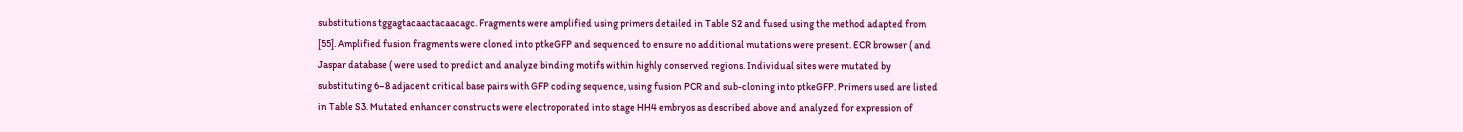substitutions tggagtacaactacaacagc. Fragments were amplified using primers detailed in Table S2 and fused using the method adapted from [55]. Amplified fusion fragments were cloned into ptkeGFP and sequenced to ensure no additional mutations were present. ECR browser ( and Jaspar database ( were used to predict and analyze binding motifs within highly conserved regions. Individual sites were mutated by substituting 6–8 adjacent critical base pairs with GFP coding sequence, using fusion PCR and sub-cloning into ptkeGFP. Primers used are listed in Table S3. Mutated enhancer constructs were electroporated into stage HH4 embryos as described above and analyzed for expression of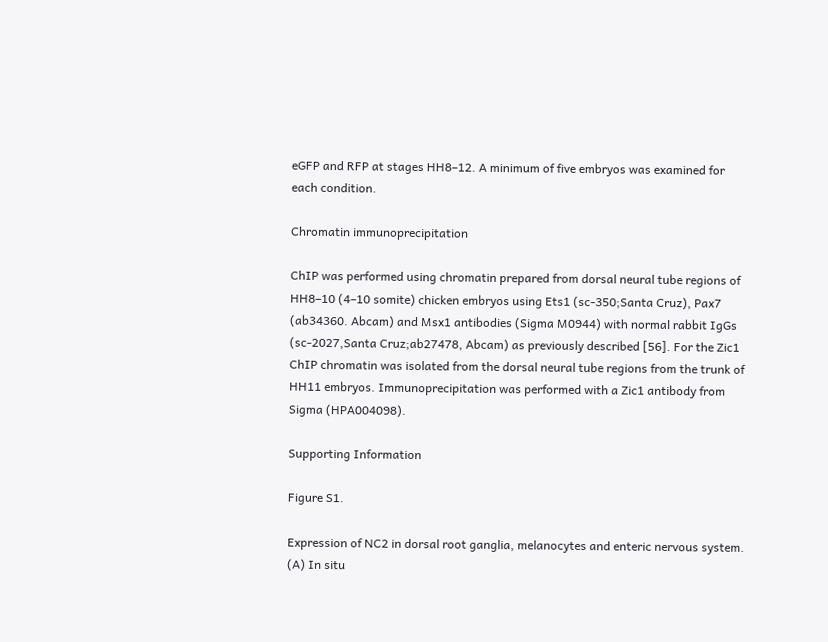eGFP and RFP at stages HH8–12. A minimum of five embryos was examined for each condition.

Chromatin immunoprecipitation

ChIP was performed using chromatin prepared from dorsal neural tube regions of HH8–10 (4–10 somite) chicken embryos using Ets1 (sc-350;Santa Cruz), Pax7 (ab34360. Abcam) and Msx1 antibodies (Sigma M0944) with normal rabbit IgGs (sc-2027,Santa Cruz;ab27478, Abcam) as previously described [56]. For the Zic1 ChIP chromatin was isolated from the dorsal neural tube regions from the trunk of HH11 embryos. Immunoprecipitation was performed with a Zic1 antibody from Sigma (HPA004098).

Supporting Information

Figure S1.

Expression of NC2 in dorsal root ganglia, melanocytes and enteric nervous system. (A) In situ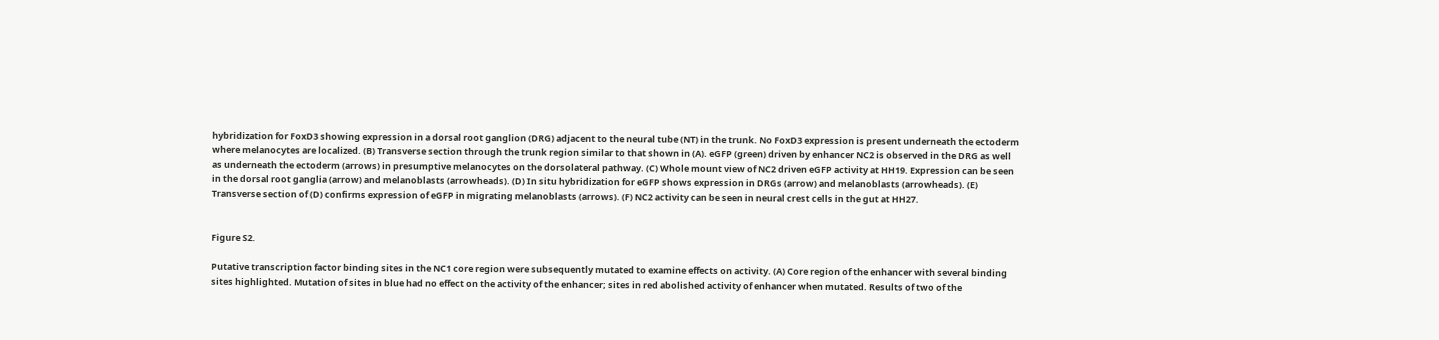hybridization for FoxD3 showing expression in a dorsal root ganglion (DRG) adjacent to the neural tube (NT) in the trunk. No FoxD3 expression is present underneath the ectoderm where melanocytes are localized. (B) Transverse section through the trunk region similar to that shown in (A). eGFP (green) driven by enhancer NC2 is observed in the DRG as well as underneath the ectoderm (arrows) in presumptive melanocytes on the dorsolateral pathway. (C) Whole mount view of NC2 driven eGFP activity at HH19. Expression can be seen in the dorsal root ganglia (arrow) and melanoblasts (arrowheads). (D) In situ hybridization for eGFP shows expression in DRGs (arrow) and melanoblasts (arrowheads). (E) Transverse section of (D) confirms expression of eGFP in migrating melanoblasts (arrows). (F) NC2 activity can be seen in neural crest cells in the gut at HH27.


Figure S2.

Putative transcription factor binding sites in the NC1 core region were subsequently mutated to examine effects on activity. (A) Core region of the enhancer with several binding sites highlighted. Mutation of sites in blue had no effect on the activity of the enhancer; sites in red abolished activity of enhancer when mutated. Results of two of the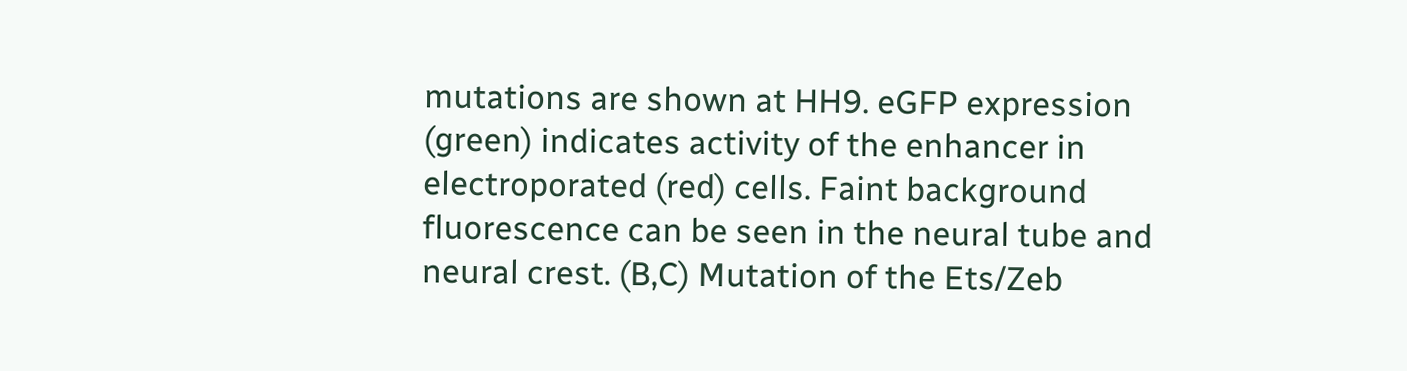mutations are shown at HH9. eGFP expression (green) indicates activity of the enhancer in electroporated (red) cells. Faint background fluorescence can be seen in the neural tube and neural crest. (B,C) Mutation of the Ets/Zeb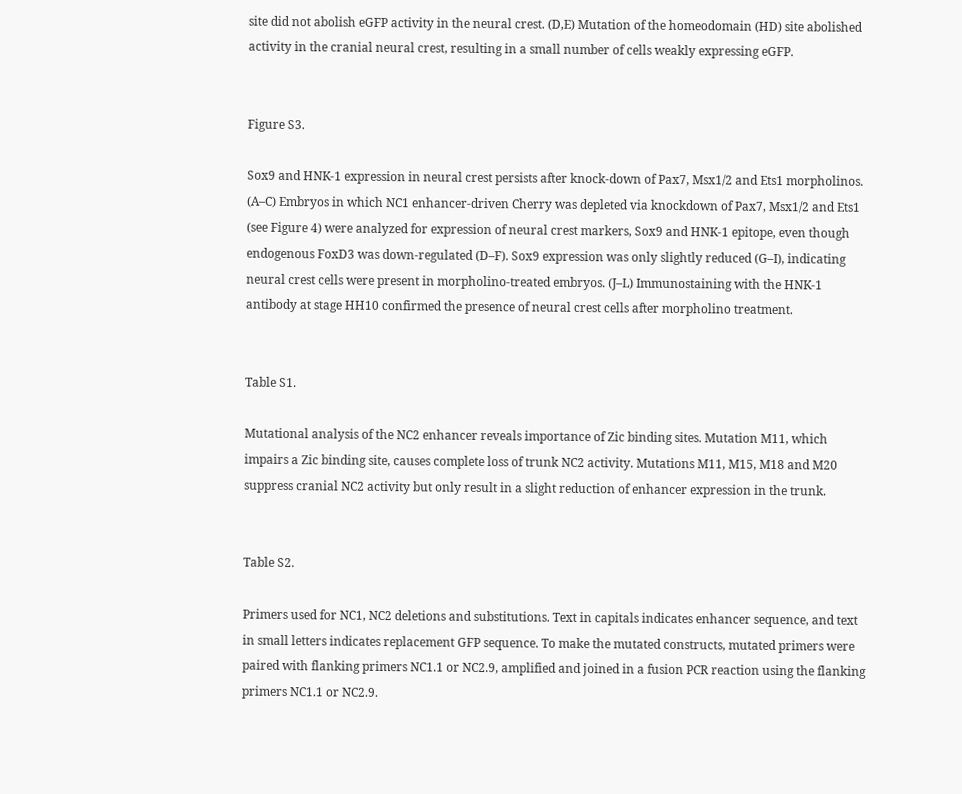site did not abolish eGFP activity in the neural crest. (D,E) Mutation of the homeodomain (HD) site abolished activity in the cranial neural crest, resulting in a small number of cells weakly expressing eGFP.


Figure S3.

Sox9 and HNK-1 expression in neural crest persists after knock-down of Pax7, Msx1/2 and Ets1 morpholinos. (A–C) Embryos in which NC1 enhancer-driven Cherry was depleted via knockdown of Pax7, Msx1/2 and Ets1 (see Figure 4) were analyzed for expression of neural crest markers, Sox9 and HNK-1 epitope, even though endogenous FoxD3 was down-regulated (D–F). Sox9 expression was only slightly reduced (G–I), indicating neural crest cells were present in morpholino-treated embryos. (J–L) Immunostaining with the HNK-1 antibody at stage HH10 confirmed the presence of neural crest cells after morpholino treatment.


Table S1.

Mutational analysis of the NC2 enhancer reveals importance of Zic binding sites. Mutation M11, which impairs a Zic binding site, causes complete loss of trunk NC2 activity. Mutations M11, M15, M18 and M20 suppress cranial NC2 activity but only result in a slight reduction of enhancer expression in the trunk.


Table S2.

Primers used for NC1, NC2 deletions and substitutions. Text in capitals indicates enhancer sequence, and text in small letters indicates replacement GFP sequence. To make the mutated constructs, mutated primers were paired with flanking primers NC1.1 or NC2.9, amplified and joined in a fusion PCR reaction using the flanking primers NC1.1 or NC2.9.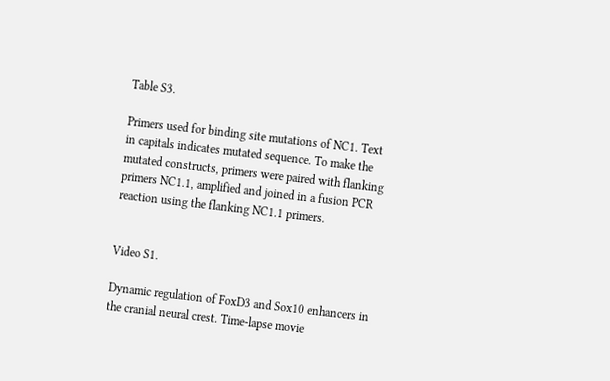Table S3.

Primers used for binding site mutations of NC1. Text in capitals indicates mutated sequence. To make the mutated constructs, primers were paired with flanking primers NC1.1, amplified and joined in a fusion PCR reaction using the flanking NC1.1 primers.


Video S1.

Dynamic regulation of FoxD3 and Sox10 enhancers in the cranial neural crest. Time-lapse movie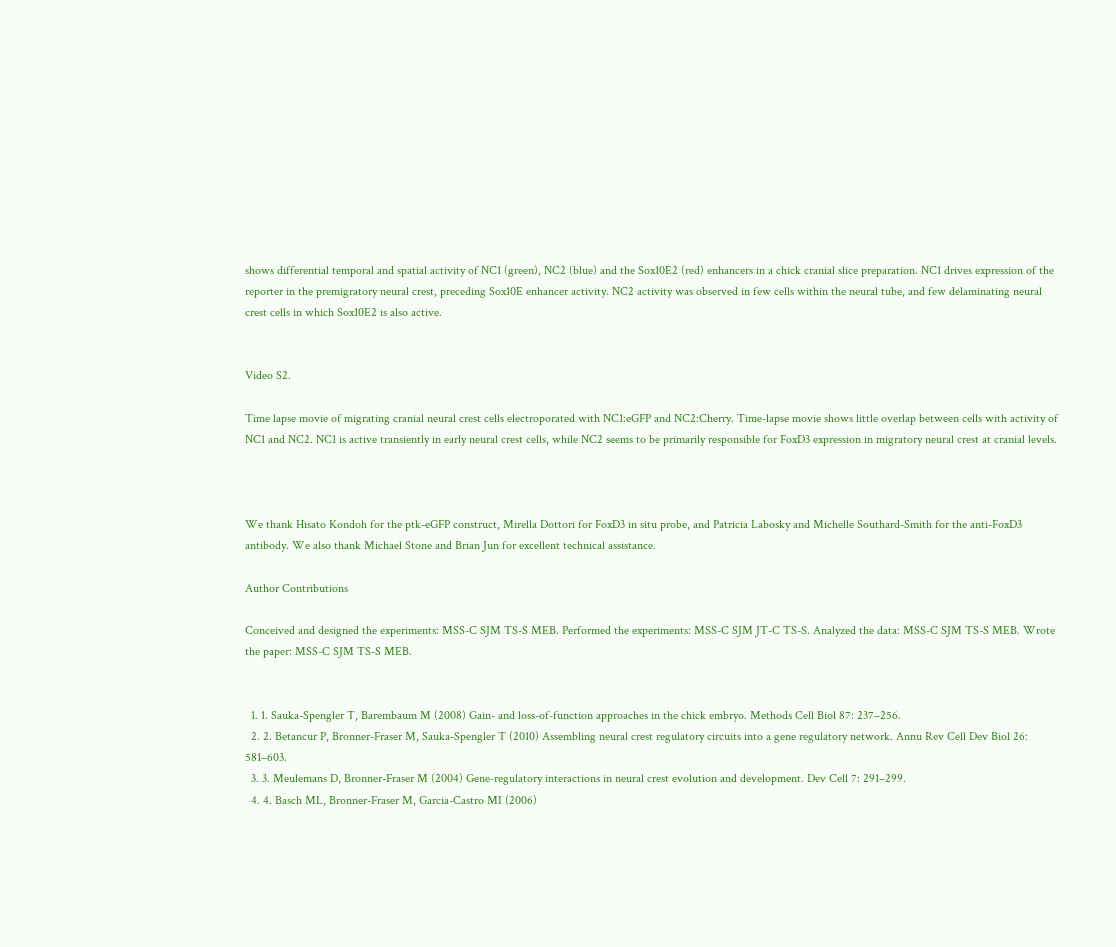shows differential temporal and spatial activity of NC1 (green), NC2 (blue) and the Sox10E2 (red) enhancers in a chick cranial slice preparation. NC1 drives expression of the reporter in the premigratory neural crest, preceding Sox10E enhancer activity. NC2 activity was observed in few cells within the neural tube, and few delaminating neural crest cells in which Sox10E2 is also active.


Video S2.

Time lapse movie of migrating cranial neural crest cells electroporated with NC1:eGFP and NC2:Cherry. Time-lapse movie shows little overlap between cells with activity of NC1 and NC2. NC1 is active transiently in early neural crest cells, while NC2 seems to be primarily responsible for FoxD3 expression in migratory neural crest at cranial levels.



We thank Hisato Kondoh for the ptk-eGFP construct, Mirella Dottori for FoxD3 in situ probe, and Patricia Labosky and Michelle Southard-Smith for the anti-FoxD3 antibody. We also thank Michael Stone and Brian Jun for excellent technical assistance.

Author Contributions

Conceived and designed the experiments: MSS-C SJM TS-S MEB. Performed the experiments: MSS-C SJM JT-C TS-S. Analyzed the data: MSS-C SJM TS-S MEB. Wrote the paper: MSS-C SJM TS-S MEB.


  1. 1. Sauka-Spengler T, Barembaum M (2008) Gain- and loss-of-function approaches in the chick embryo. Methods Cell Biol 87: 237–256.
  2. 2. Betancur P, Bronner-Fraser M, Sauka-Spengler T (2010) Assembling neural crest regulatory circuits into a gene regulatory network. Annu Rev Cell Dev Biol 26: 581–603.
  3. 3. Meulemans D, Bronner-Fraser M (2004) Gene-regulatory interactions in neural crest evolution and development. Dev Cell 7: 291–299.
  4. 4. Basch ML, Bronner-Fraser M, Garcia-Castro MI (2006)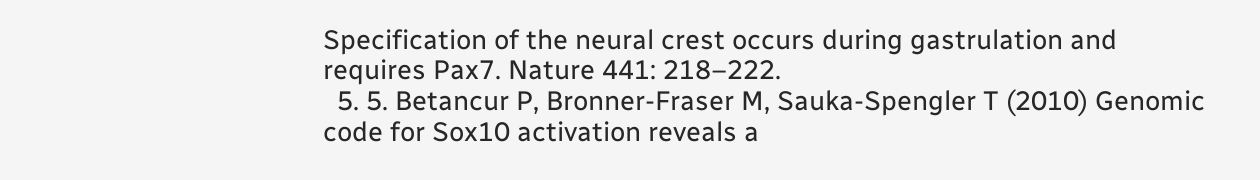Specification of the neural crest occurs during gastrulation and requires Pax7. Nature 441: 218–222.
  5. 5. Betancur P, Bronner-Fraser M, Sauka-Spengler T (2010) Genomic code for Sox10 activation reveals a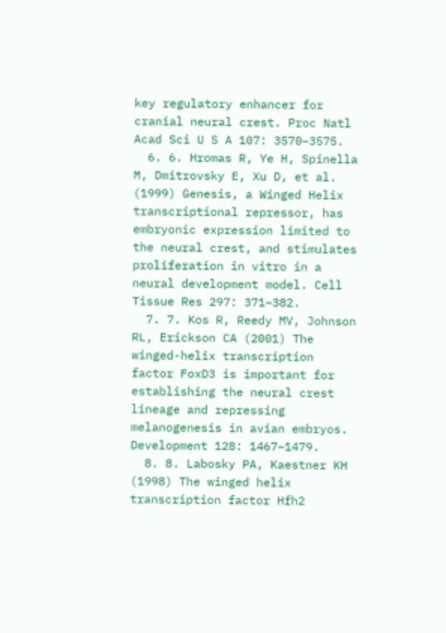key regulatory enhancer for cranial neural crest. Proc Natl Acad Sci U S A 107: 3570–3575.
  6. 6. Hromas R, Ye H, Spinella M, Dmitrovsky E, Xu D, et al. (1999) Genesis, a Winged Helix transcriptional repressor, has embryonic expression limited to the neural crest, and stimulates proliferation in vitro in a neural development model. Cell Tissue Res 297: 371–382.
  7. 7. Kos R, Reedy MV, Johnson RL, Erickson CA (2001) The winged-helix transcription factor FoxD3 is important for establishing the neural crest lineage and repressing melanogenesis in avian embryos. Development 128: 1467–1479.
  8. 8. Labosky PA, Kaestner KH (1998) The winged helix transcription factor Hfh2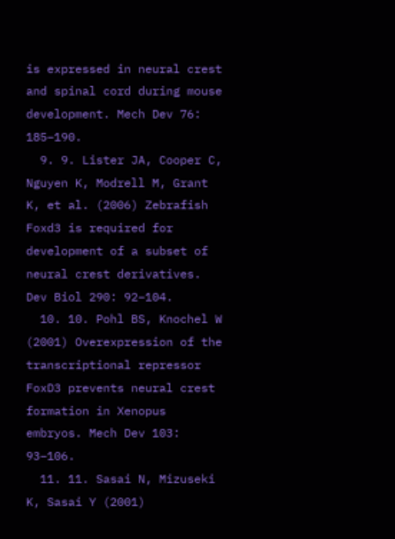is expressed in neural crest and spinal cord during mouse development. Mech Dev 76: 185–190.
  9. 9. Lister JA, Cooper C, Nguyen K, Modrell M, Grant K, et al. (2006) Zebrafish Foxd3 is required for development of a subset of neural crest derivatives. Dev Biol 290: 92–104.
  10. 10. Pohl BS, Knochel W (2001) Overexpression of the transcriptional repressor FoxD3 prevents neural crest formation in Xenopus embryos. Mech Dev 103: 93–106.
  11. 11. Sasai N, Mizuseki K, Sasai Y (2001)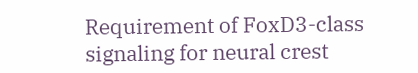Requirement of FoxD3-class signaling for neural crest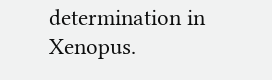determination in Xenopus.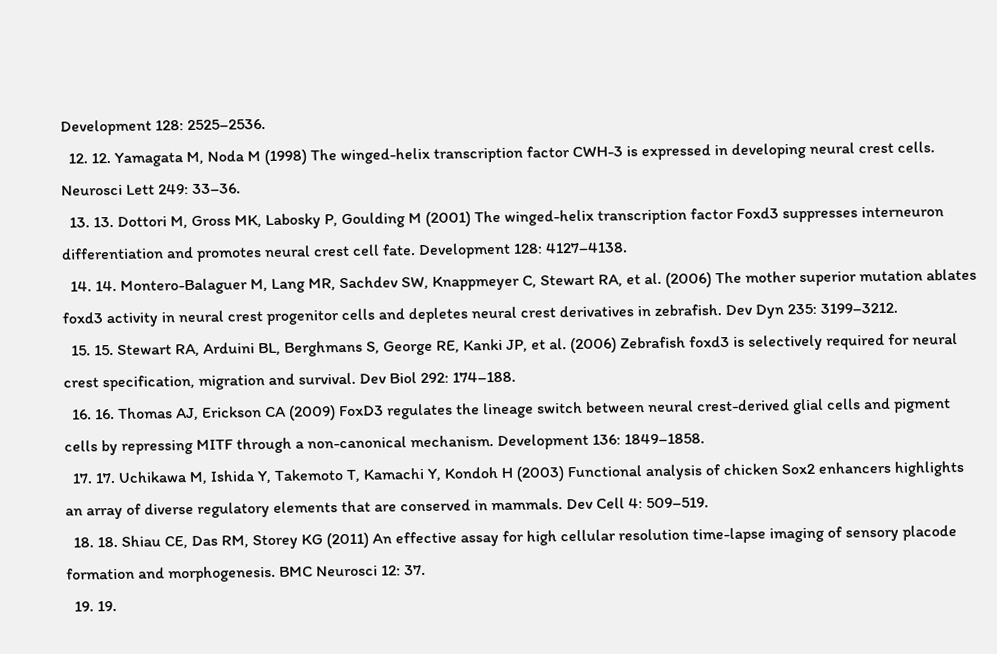Development 128: 2525–2536.
  12. 12. Yamagata M, Noda M (1998) The winged-helix transcription factor CWH-3 is expressed in developing neural crest cells. Neurosci Lett 249: 33–36.
  13. 13. Dottori M, Gross MK, Labosky P, Goulding M (2001) The winged-helix transcription factor Foxd3 suppresses interneuron differentiation and promotes neural crest cell fate. Development 128: 4127–4138.
  14. 14. Montero-Balaguer M, Lang MR, Sachdev SW, Knappmeyer C, Stewart RA, et al. (2006) The mother superior mutation ablates foxd3 activity in neural crest progenitor cells and depletes neural crest derivatives in zebrafish. Dev Dyn 235: 3199–3212.
  15. 15. Stewart RA, Arduini BL, Berghmans S, George RE, Kanki JP, et al. (2006) Zebrafish foxd3 is selectively required for neural crest specification, migration and survival. Dev Biol 292: 174–188.
  16. 16. Thomas AJ, Erickson CA (2009) FoxD3 regulates the lineage switch between neural crest-derived glial cells and pigment cells by repressing MITF through a non-canonical mechanism. Development 136: 1849–1858.
  17. 17. Uchikawa M, Ishida Y, Takemoto T, Kamachi Y, Kondoh H (2003) Functional analysis of chicken Sox2 enhancers highlights an array of diverse regulatory elements that are conserved in mammals. Dev Cell 4: 509–519.
  18. 18. Shiau CE, Das RM, Storey KG (2011) An effective assay for high cellular resolution time-lapse imaging of sensory placode formation and morphogenesis. BMC Neurosci 12: 37.
  19. 19.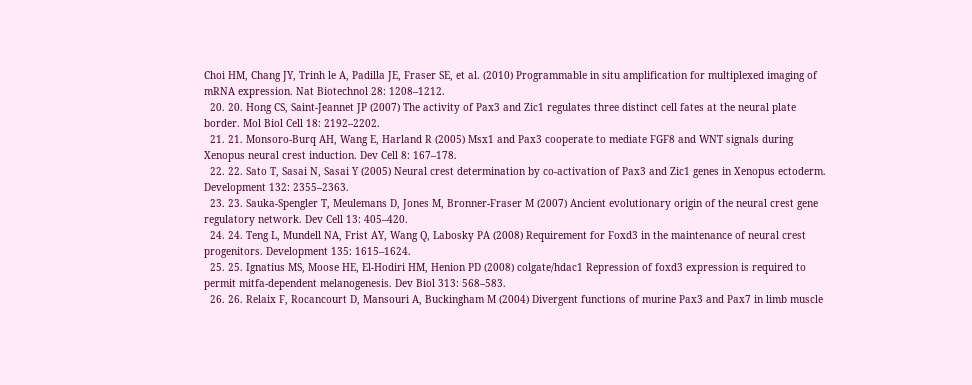Choi HM, Chang JY, Trinh le A, Padilla JE, Fraser SE, et al. (2010) Programmable in situ amplification for multiplexed imaging of mRNA expression. Nat Biotechnol 28: 1208–1212.
  20. 20. Hong CS, Saint-Jeannet JP (2007) The activity of Pax3 and Zic1 regulates three distinct cell fates at the neural plate border. Mol Biol Cell 18: 2192–2202.
  21. 21. Monsoro-Burq AH, Wang E, Harland R (2005) Msx1 and Pax3 cooperate to mediate FGF8 and WNT signals during Xenopus neural crest induction. Dev Cell 8: 167–178.
  22. 22. Sato T, Sasai N, Sasai Y (2005) Neural crest determination by co-activation of Pax3 and Zic1 genes in Xenopus ectoderm. Development 132: 2355–2363.
  23. 23. Sauka-Spengler T, Meulemans D, Jones M, Bronner-Fraser M (2007) Ancient evolutionary origin of the neural crest gene regulatory network. Dev Cell 13: 405–420.
  24. 24. Teng L, Mundell NA, Frist AY, Wang Q, Labosky PA (2008) Requirement for Foxd3 in the maintenance of neural crest progenitors. Development 135: 1615–1624.
  25. 25. Ignatius MS, Moose HE, El-Hodiri HM, Henion PD (2008) colgate/hdac1 Repression of foxd3 expression is required to permit mitfa-dependent melanogenesis. Dev Biol 313: 568–583.
  26. 26. Relaix F, Rocancourt D, Mansouri A, Buckingham M (2004) Divergent functions of murine Pax3 and Pax7 in limb muscle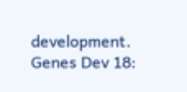development. Genes Dev 18: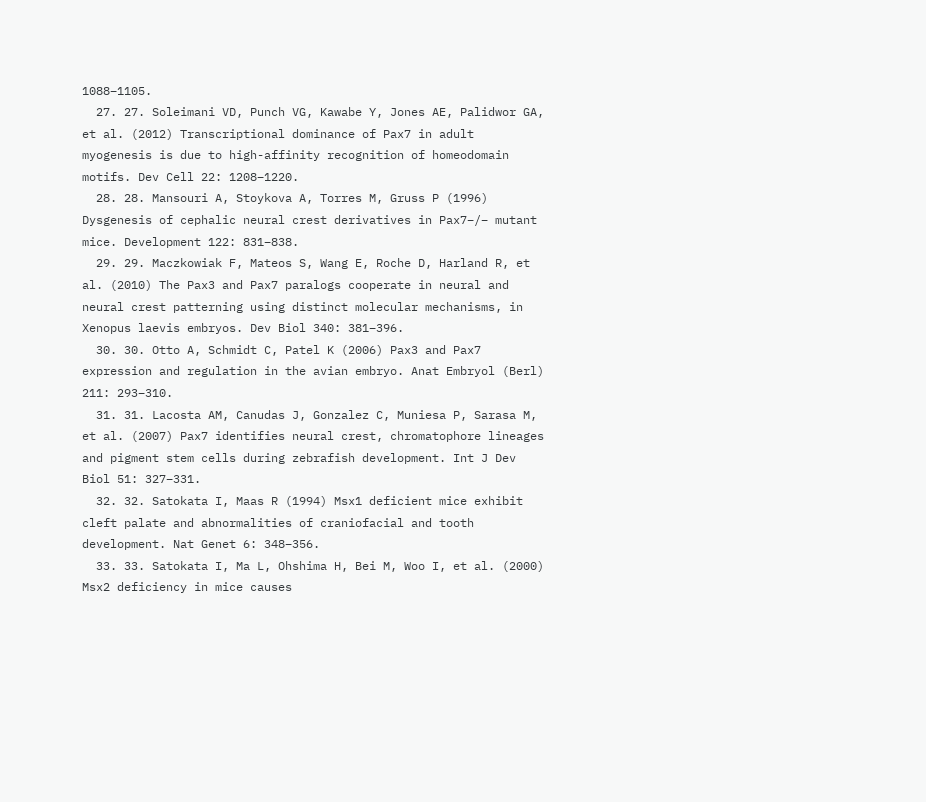1088–1105.
  27. 27. Soleimani VD, Punch VG, Kawabe Y, Jones AE, Palidwor GA, et al. (2012) Transcriptional dominance of Pax7 in adult myogenesis is due to high-affinity recognition of homeodomain motifs. Dev Cell 22: 1208–1220.
  28. 28. Mansouri A, Stoykova A, Torres M, Gruss P (1996) Dysgenesis of cephalic neural crest derivatives in Pax7−/− mutant mice. Development 122: 831–838.
  29. 29. Maczkowiak F, Mateos S, Wang E, Roche D, Harland R, et al. (2010) The Pax3 and Pax7 paralogs cooperate in neural and neural crest patterning using distinct molecular mechanisms, in Xenopus laevis embryos. Dev Biol 340: 381–396.
  30. 30. Otto A, Schmidt C, Patel K (2006) Pax3 and Pax7 expression and regulation in the avian embryo. Anat Embryol (Berl) 211: 293–310.
  31. 31. Lacosta AM, Canudas J, Gonzalez C, Muniesa P, Sarasa M, et al. (2007) Pax7 identifies neural crest, chromatophore lineages and pigment stem cells during zebrafish development. Int J Dev Biol 51: 327–331.
  32. 32. Satokata I, Maas R (1994) Msx1 deficient mice exhibit cleft palate and abnormalities of craniofacial and tooth development. Nat Genet 6: 348–356.
  33. 33. Satokata I, Ma L, Ohshima H, Bei M, Woo I, et al. (2000) Msx2 deficiency in mice causes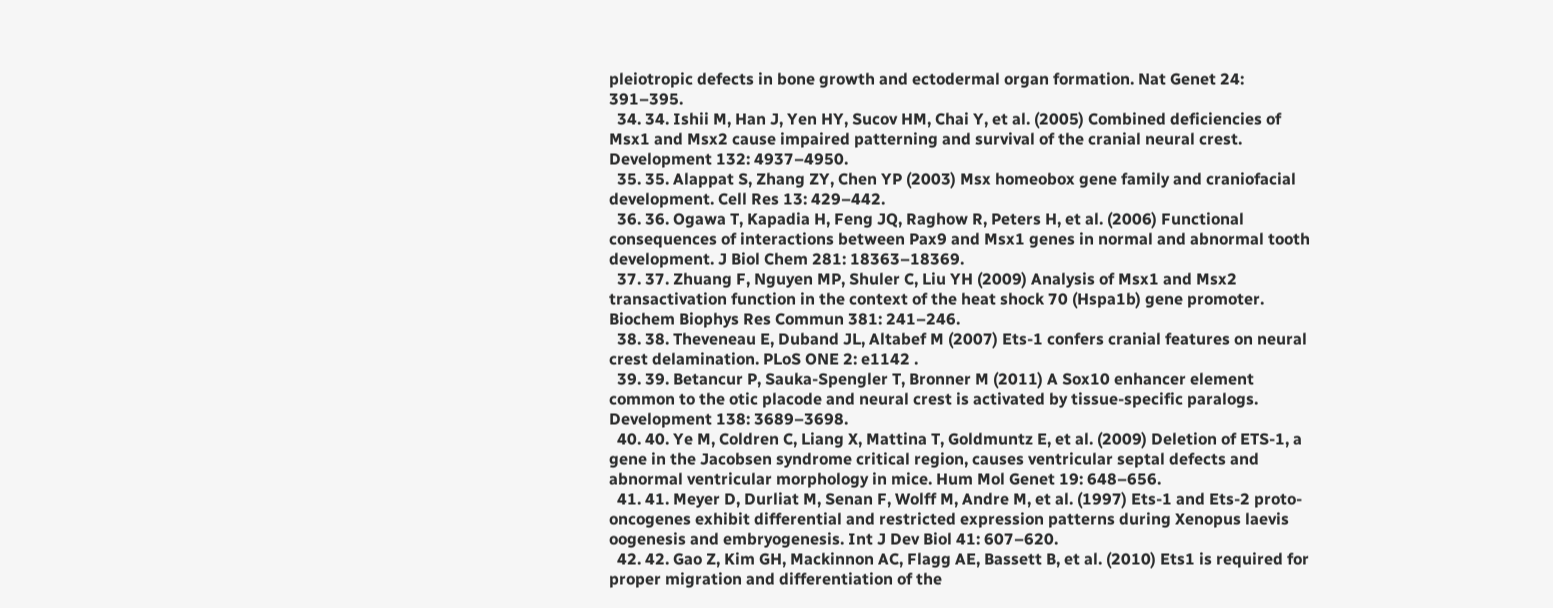pleiotropic defects in bone growth and ectodermal organ formation. Nat Genet 24: 391–395.
  34. 34. Ishii M, Han J, Yen HY, Sucov HM, Chai Y, et al. (2005) Combined deficiencies of Msx1 and Msx2 cause impaired patterning and survival of the cranial neural crest. Development 132: 4937–4950.
  35. 35. Alappat S, Zhang ZY, Chen YP (2003) Msx homeobox gene family and craniofacial development. Cell Res 13: 429–442.
  36. 36. Ogawa T, Kapadia H, Feng JQ, Raghow R, Peters H, et al. (2006) Functional consequences of interactions between Pax9 and Msx1 genes in normal and abnormal tooth development. J Biol Chem 281: 18363–18369.
  37. 37. Zhuang F, Nguyen MP, Shuler C, Liu YH (2009) Analysis of Msx1 and Msx2 transactivation function in the context of the heat shock 70 (Hspa1b) gene promoter. Biochem Biophys Res Commun 381: 241–246.
  38. 38. Theveneau E, Duband JL, Altabef M (2007) Ets-1 confers cranial features on neural crest delamination. PLoS ONE 2: e1142 .
  39. 39. Betancur P, Sauka-Spengler T, Bronner M (2011) A Sox10 enhancer element common to the otic placode and neural crest is activated by tissue-specific paralogs. Development 138: 3689–3698.
  40. 40. Ye M, Coldren C, Liang X, Mattina T, Goldmuntz E, et al. (2009) Deletion of ETS-1, a gene in the Jacobsen syndrome critical region, causes ventricular septal defects and abnormal ventricular morphology in mice. Hum Mol Genet 19: 648–656.
  41. 41. Meyer D, Durliat M, Senan F, Wolff M, Andre M, et al. (1997) Ets-1 and Ets-2 proto-oncogenes exhibit differential and restricted expression patterns during Xenopus laevis oogenesis and embryogenesis. Int J Dev Biol 41: 607–620.
  42. 42. Gao Z, Kim GH, Mackinnon AC, Flagg AE, Bassett B, et al. (2010) Ets1 is required for proper migration and differentiation of the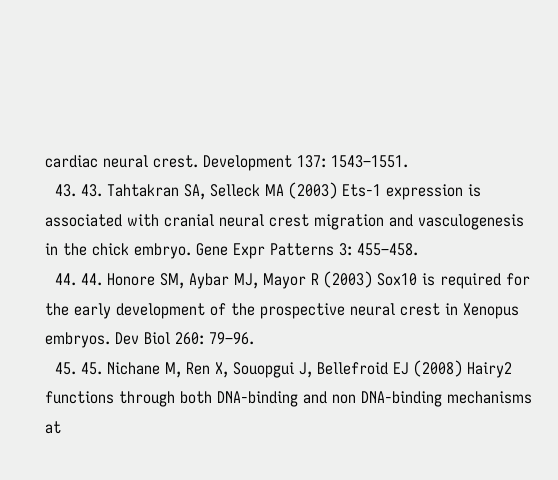cardiac neural crest. Development 137: 1543–1551.
  43. 43. Tahtakran SA, Selleck MA (2003) Ets-1 expression is associated with cranial neural crest migration and vasculogenesis in the chick embryo. Gene Expr Patterns 3: 455–458.
  44. 44. Honore SM, Aybar MJ, Mayor R (2003) Sox10 is required for the early development of the prospective neural crest in Xenopus embryos. Dev Biol 260: 79–96.
  45. 45. Nichane M, Ren X, Souopgui J, Bellefroid EJ (2008) Hairy2 functions through both DNA-binding and non DNA-binding mechanisms at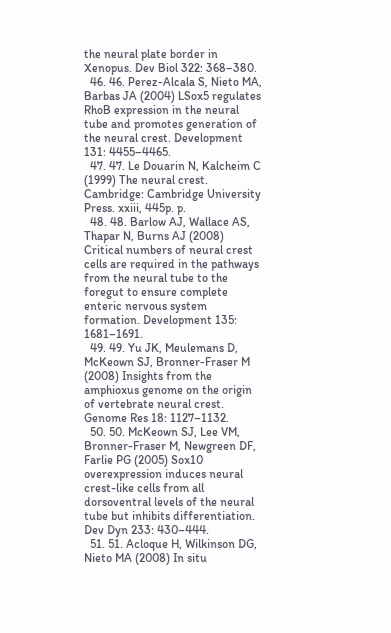the neural plate border in Xenopus. Dev Biol 322: 368–380.
  46. 46. Perez-Alcala S, Nieto MA, Barbas JA (2004) LSox5 regulates RhoB expression in the neural tube and promotes generation of the neural crest. Development 131: 4455–4465.
  47. 47. Le Douarin N, Kalcheim C (1999) The neural crest. Cambridge: Cambridge University Press. xxiii, 445p. p.
  48. 48. Barlow AJ, Wallace AS, Thapar N, Burns AJ (2008) Critical numbers of neural crest cells are required in the pathways from the neural tube to the foregut to ensure complete enteric nervous system formation. Development 135: 1681–1691.
  49. 49. Yu JK, Meulemans D, McKeown SJ, Bronner-Fraser M (2008) Insights from the amphioxus genome on the origin of vertebrate neural crest. Genome Res 18: 1127–1132.
  50. 50. McKeown SJ, Lee VM, Bronner-Fraser M, Newgreen DF, Farlie PG (2005) Sox10 overexpression induces neural crest-like cells from all dorsoventral levels of the neural tube but inhibits differentiation. Dev Dyn 233: 430–444.
  51. 51. Acloque H, Wilkinson DG, Nieto MA (2008) In situ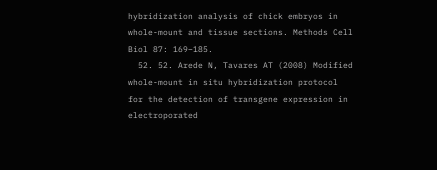hybridization analysis of chick embryos in whole-mount and tissue sections. Methods Cell Biol 87: 169–185.
  52. 52. Arede N, Tavares AT (2008) Modified whole-mount in situ hybridization protocol for the detection of transgene expression in electroporated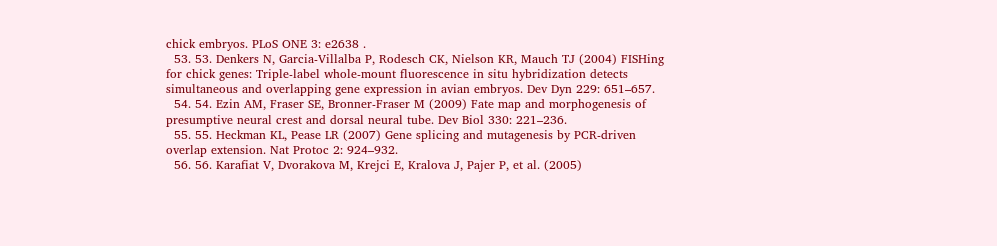chick embryos. PLoS ONE 3: e2638 .
  53. 53. Denkers N, Garcia-Villalba P, Rodesch CK, Nielson KR, Mauch TJ (2004) FISHing for chick genes: Triple-label whole-mount fluorescence in situ hybridization detects simultaneous and overlapping gene expression in avian embryos. Dev Dyn 229: 651–657.
  54. 54. Ezin AM, Fraser SE, Bronner-Fraser M (2009) Fate map and morphogenesis of presumptive neural crest and dorsal neural tube. Dev Biol 330: 221–236.
  55. 55. Heckman KL, Pease LR (2007) Gene splicing and mutagenesis by PCR-driven overlap extension. Nat Protoc 2: 924–932.
  56. 56. Karafiat V, Dvorakova M, Krejci E, Kralova J, Pajer P, et al. (2005)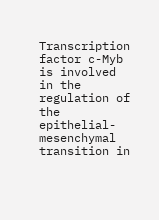Transcription factor c-Myb is involved in the regulation of the epithelial-mesenchymal transition in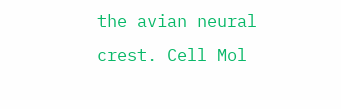the avian neural crest. Cell Mol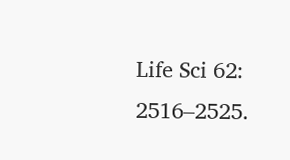Life Sci 62: 2516–2525.